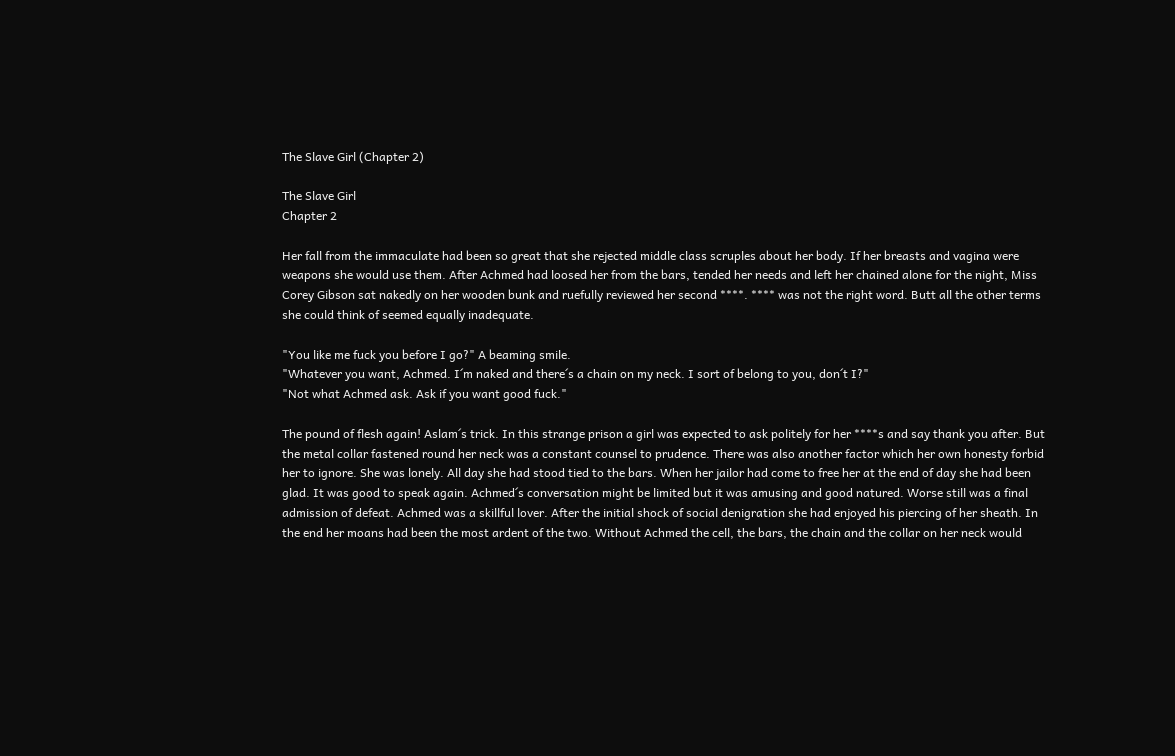The Slave Girl (Chapter 2)

The Slave Girl
Chapter 2

Her fall from the immaculate had been so great that she rejected middle class scruples about her body. If her breasts and vagina were weapons she would use them. After Achmed had loosed her from the bars, tended her needs and left her chained alone for the night, Miss Corey Gibson sat nakedly on her wooden bunk and ruefully reviewed her second ****. **** was not the right word. Butt all the other terms she could think of seemed equally inadequate.

"You like me fuck you before I go?" A beaming smile.
"Whatever you want, Achmed. I´m naked and there´s a chain on my neck. I sort of belong to you, don´t I?"
"Not what Achmed ask. Ask if you want good fuck."

The pound of flesh again! Aslam´s trick. In this strange prison a girl was expected to ask politely for her ****s and say thank you after. But the metal collar fastened round her neck was a constant counsel to prudence. There was also another factor which her own honesty forbid her to ignore. She was lonely. All day she had stood tied to the bars. When her jailor had come to free her at the end of day she had been glad. It was good to speak again. Achmed´s conversation might be limited but it was amusing and good natured. Worse still was a final admission of defeat. Achmed was a skillful lover. After the initial shock of social denigration she had enjoyed his piercing of her sheath. In the end her moans had been the most ardent of the two. Without Achmed the cell, the bars, the chain and the collar on her neck would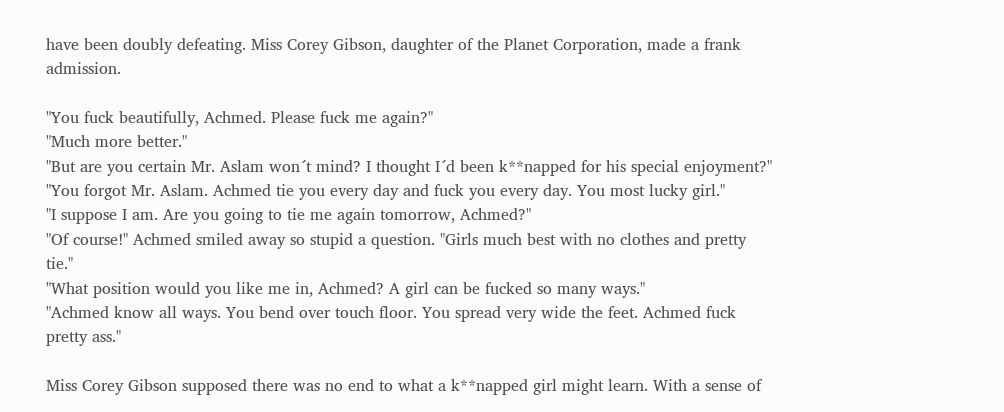have been doubly defeating. Miss Corey Gibson, daughter of the Planet Corporation, made a frank admission.

"You fuck beautifully, Achmed. Please fuck me again?"
"Much more better."
"But are you certain Mr. Aslam won´t mind? I thought I´d been k**napped for his special enjoyment?"
"You forgot Mr. Aslam. Achmed tie you every day and fuck you every day. You most lucky girl."
"I suppose I am. Are you going to tie me again tomorrow, Achmed?"
"Of course!" Achmed smiled away so stupid a question. "Girls much best with no clothes and pretty tie."
"What position would you like me in, Achmed? A girl can be fucked so many ways."
"Achmed know all ways. You bend over touch floor. You spread very wide the feet. Achmed fuck pretty ass."

Miss Corey Gibson supposed there was no end to what a k**napped girl might learn. With a sense of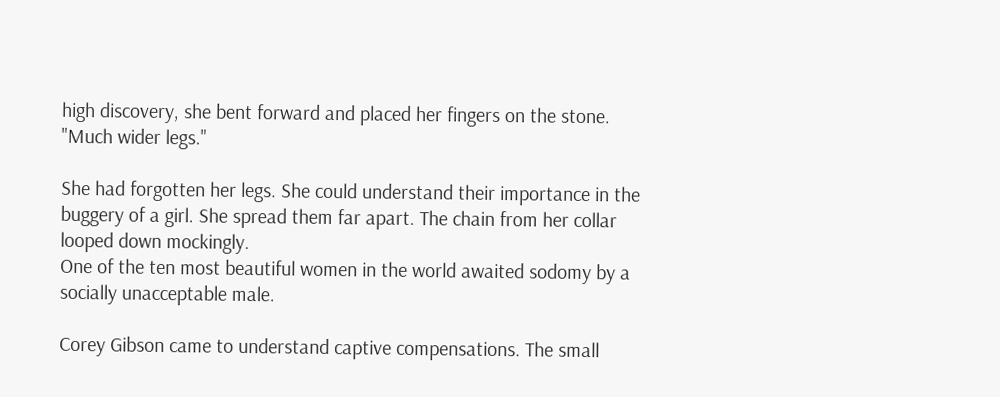high discovery, she bent forward and placed her fingers on the stone.
"Much wider legs."

She had forgotten her legs. She could understand their importance in the buggery of a girl. She spread them far apart. The chain from her collar looped down mockingly.
One of the ten most beautiful women in the world awaited sodomy by a socially unacceptable male.

Corey Gibson came to understand captive compensations. The small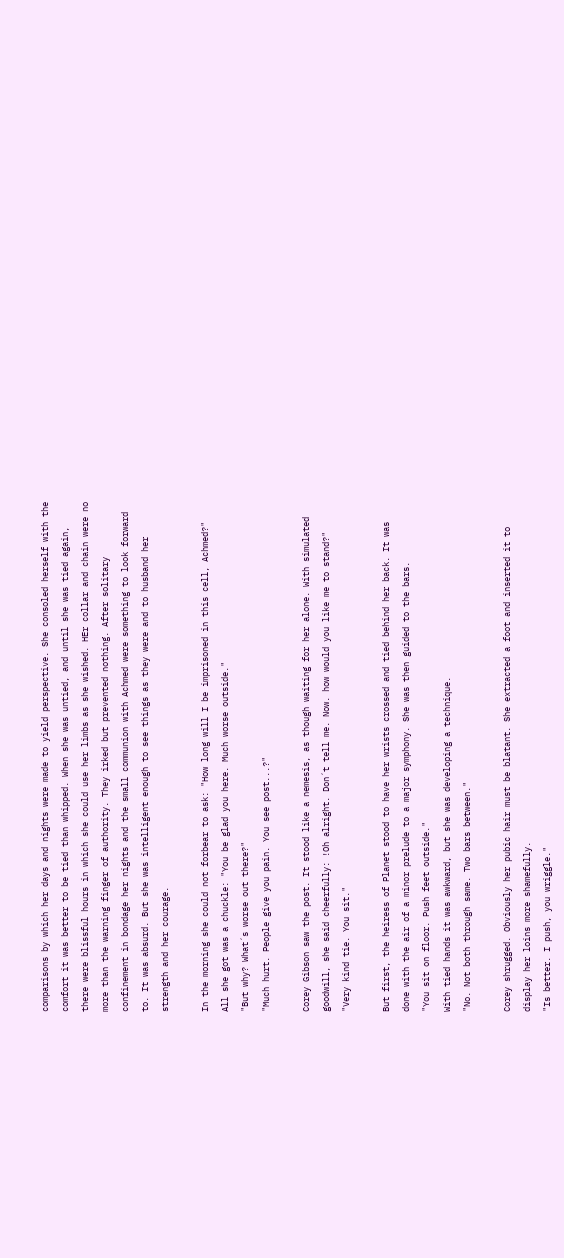comparisons by which her days and nights were made to yield perspective. She consoled herself with the comfort it was better to be tied than whipped. When she was untied, and until she was tied again, there were blissful hours in which she could use her limbs as she wished. HEr collar and chain were no more than the warning finger of authority. They irked but prevented nothing. After solitary confinement in bondage her nights and the small communion with Achmed were something to look forward to. It was absurd. But she was intelligent enough to see things as they were and to husband her strength and her courage.

In the morning she could not forbear to ask: "How long will I be imprisoned in this cell, Achmed?"
All she got was a chuckle: "You be glad you here. Much worse outside."
"But why? What´s worse out there?"
"Much hurt. People give you pain. You see post...?"

Corey Gibson saw the post. It stood like a nemesis, as though waiting for her alone. With simulated goodwill, she said cheerfully: !Oh alright. Don´t tell me. Now. how would you like me to stand?"
"Very kind tie. You sit."

But first, the heiress of Planet stood to have her wrists crossed and tied behind her back. It was done with the air of a minor prelude to a major symphony. She was then guided to the bars.
"You sit on floor. Push feet outside."
With tied hands it was awkward, but she was developing a technique.
"No. Not both through same. Two bars between."

Corey shrugged. Obviously her pubic hair must be blatant. She extracted a foot and inserted it to display her loins more shamefully.
"Is better. I push, you wriggle."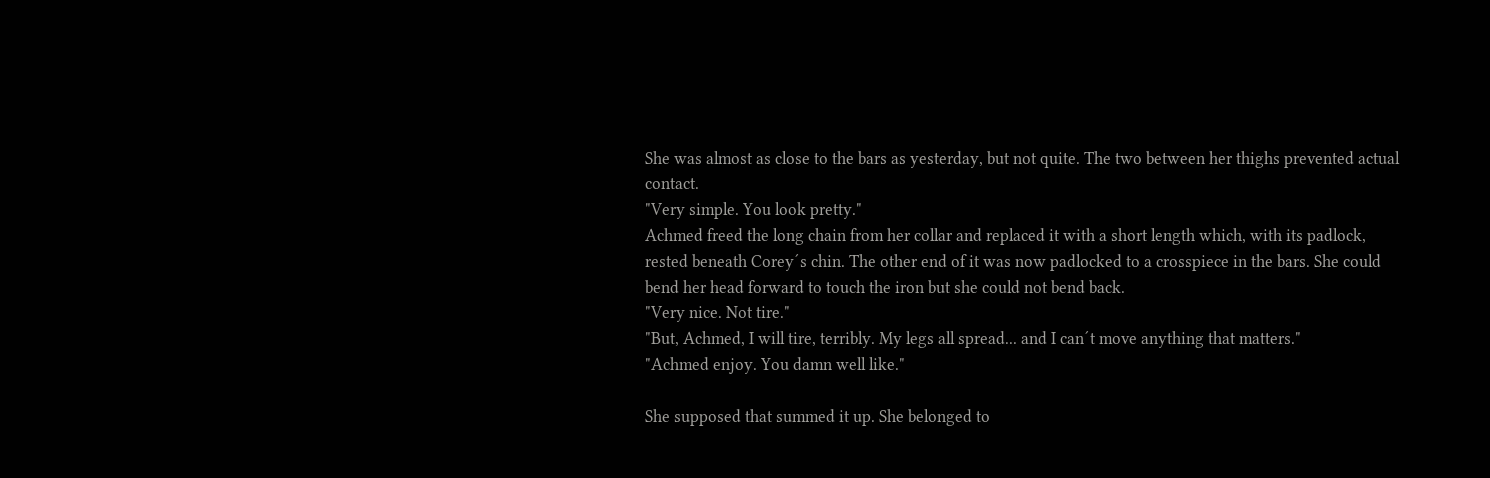She was almost as close to the bars as yesterday, but not quite. The two between her thighs prevented actual contact.
"Very simple. You look pretty."
Achmed freed the long chain from her collar and replaced it with a short length which, with its padlock, rested beneath Corey´s chin. The other end of it was now padlocked to a crosspiece in the bars. She could bend her head forward to touch the iron but she could not bend back.
"Very nice. Not tire."
"But, Achmed, I will tire, terribly. My legs all spread... and I can´t move anything that matters."
"Achmed enjoy. You damn well like."

She supposed that summed it up. She belonged to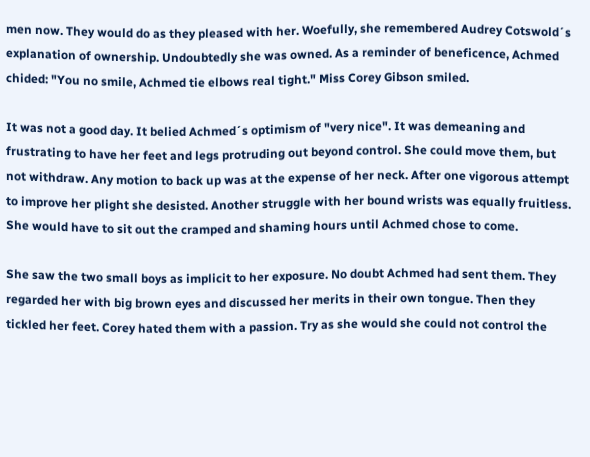men now. They would do as they pleased with her. Woefully, she remembered Audrey Cotswold´s explanation of ownership. Undoubtedly she was owned. As a reminder of beneficence, Achmed chided: "You no smile, Achmed tie elbows real tight." Miss Corey Gibson smiled.

It was not a good day. It belied Achmed´s optimism of "very nice". It was demeaning and frustrating to have her feet and legs protruding out beyond control. She could move them, but not withdraw. Any motion to back up was at the expense of her neck. After one vigorous attempt to improve her plight she desisted. Another struggle with her bound wrists was equally fruitless. She would have to sit out the cramped and shaming hours until Achmed chose to come.

She saw the two small boys as implicit to her exposure. No doubt Achmed had sent them. They regarded her with big brown eyes and discussed her merits in their own tongue. Then they tickled her feet. Corey hated them with a passion. Try as she would she could not control the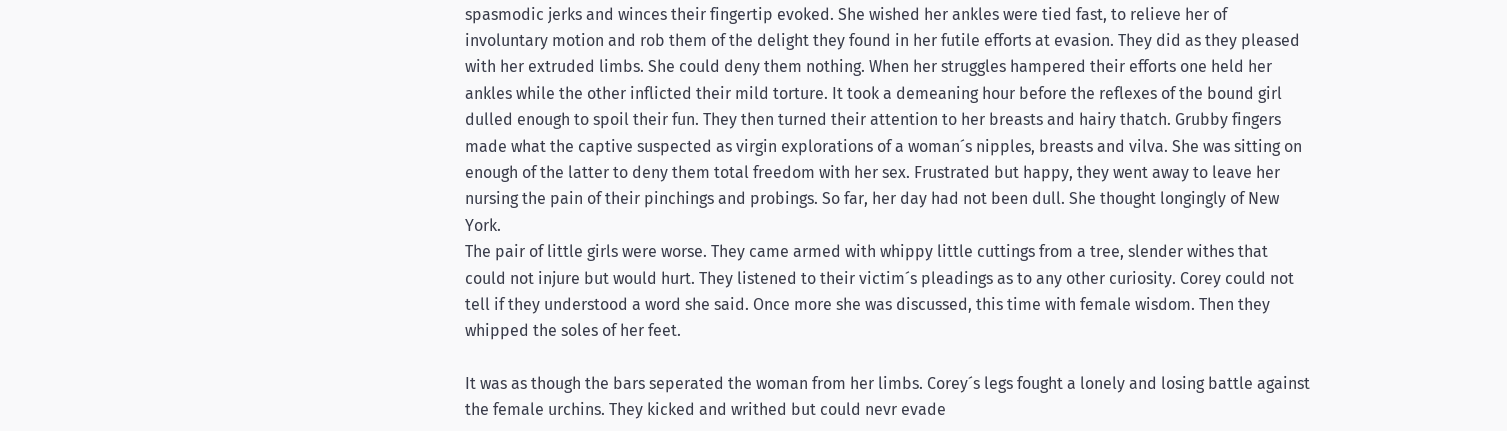spasmodic jerks and winces their fingertip evoked. She wished her ankles were tied fast, to relieve her of involuntary motion and rob them of the delight they found in her futile efforts at evasion. They did as they pleased with her extruded limbs. She could deny them nothing. When her struggles hampered their efforts one held her ankles while the other inflicted their mild torture. It took a demeaning hour before the reflexes of the bound girl dulled enough to spoil their fun. They then turned their attention to her breasts and hairy thatch. Grubby fingers made what the captive suspected as virgin explorations of a woman´s nipples, breasts and vilva. She was sitting on enough of the latter to deny them total freedom with her sex. Frustrated but happy, they went away to leave her nursing the pain of their pinchings and probings. So far, her day had not been dull. She thought longingly of New York.
The pair of little girls were worse. They came armed with whippy little cuttings from a tree, slender withes that could not injure but would hurt. They listened to their victim´s pleadings as to any other curiosity. Corey could not tell if they understood a word she said. Once more she was discussed, this time with female wisdom. Then they whipped the soles of her feet.

It was as though the bars seperated the woman from her limbs. Corey´s legs fought a lonely and losing battle against the female urchins. They kicked and writhed but could nevr evade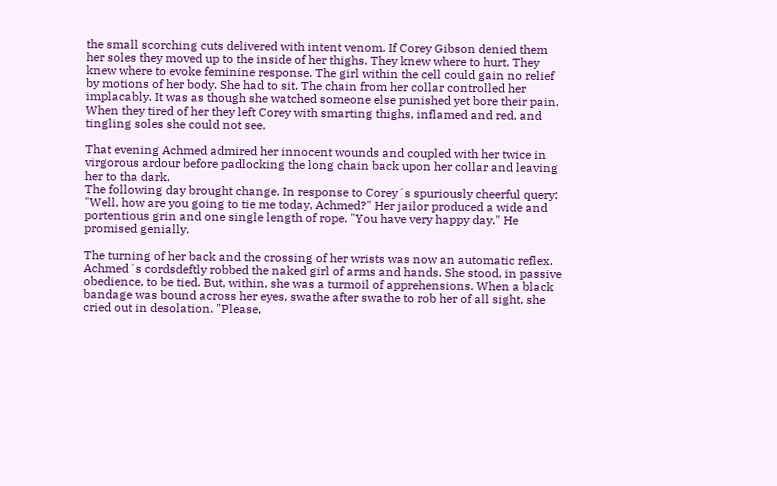the small scorching cuts delivered with intent venom. If Corey Gibson denied them her soles they moved up to the inside of her thighs. They knew where to hurt. They knew where to evoke feminine response. The girl within the cell could gain no relief by motions of her body. She had to sit. The chain from her collar controlled her implacably. It was as though she watched someone else punished yet bore their pain. When they tired of her they left Corey with smarting thighs, inflamed and red, and tingling soles she could not see.

That evening Achmed admired her innocent wounds and coupled with her twice in virgorous ardour before padlocking the long chain back upon her collar and leaving her to tha dark.
The following day brought change. In response to Corey´s spuriously cheerful query: "Well, how are you going to tie me today, Achmed?" Her jailor produced a wide and portentious grin and one single length of rope. "You have very happy day." He promised genially.

The turning of her back and the crossing of her wrists was now an automatic reflex. Achmed´s cordsdeftly robbed the naked girl of arms and hands. She stood, in passive obedience, to be tied. But, within, she was a turmoil of apprehensions. When a black bandage was bound across her eyes, swathe after swathe to rob her of all sight, she cried out in desolation. "Please,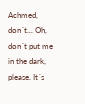Achmed, don´t... Oh, don´t put me in the dark, please. It´s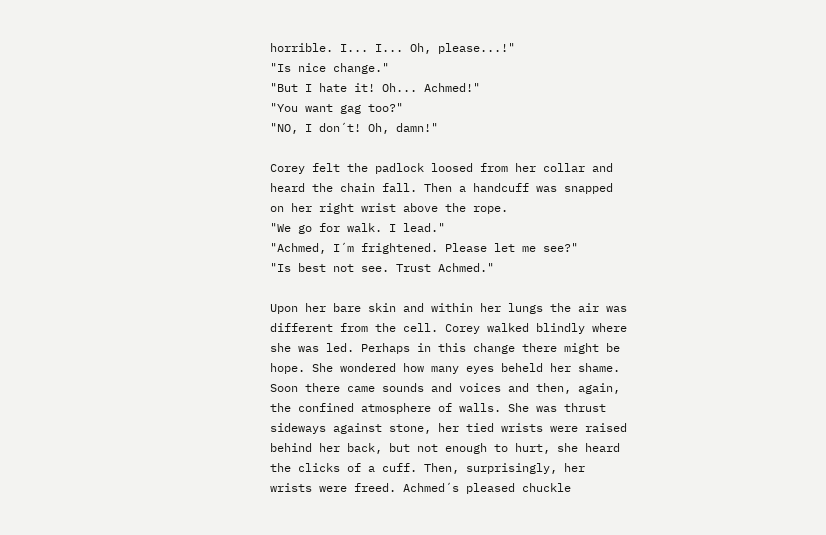horrible. I... I... Oh, please...!"
"Is nice change."
"But I hate it! Oh... Achmed!"
"You want gag too?"
"NO, I don´t! Oh, damn!"

Corey felt the padlock loosed from her collar and heard the chain fall. Then a handcuff was snapped on her right wrist above the rope.
"We go for walk. I lead."
"Achmed, I´m frightened. Please let me see?"
"Is best not see. Trust Achmed."

Upon her bare skin and within her lungs the air was different from the cell. Corey walked blindly where she was led. Perhaps in this change there might be hope. She wondered how many eyes beheld her shame. Soon there came sounds and voices and then, again, the confined atmosphere of walls. She was thrust sideways against stone, her tied wrists were raised behind her back, but not enough to hurt, she heard the clicks of a cuff. Then, surprisingly, her wrists were freed. Achmed´s pleased chuckle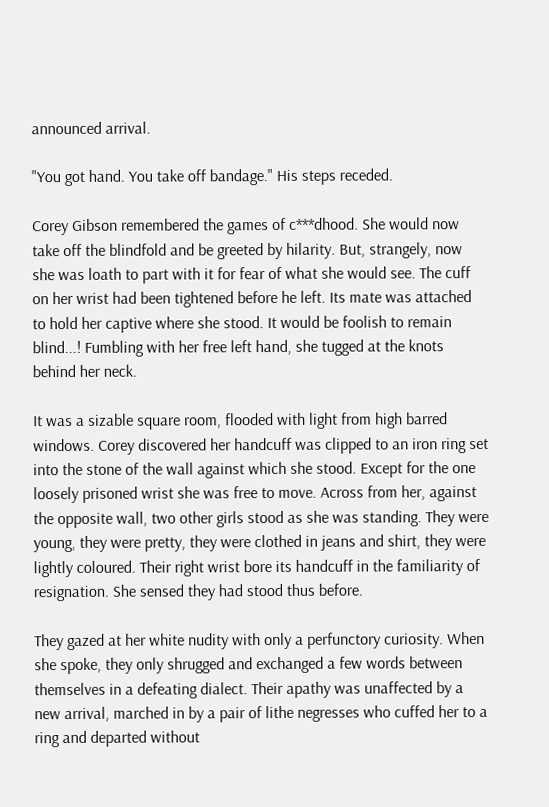announced arrival.

"You got hand. You take off bandage." His steps receded.

Corey Gibson remembered the games of c***dhood. She would now take off the blindfold and be greeted by hilarity. But, strangely, now she was loath to part with it for fear of what she would see. The cuff on her wrist had been tightened before he left. Its mate was attached to hold her captive where she stood. It would be foolish to remain blind...! Fumbling with her free left hand, she tugged at the knots behind her neck.

It was a sizable square room, flooded with light from high barred windows. Corey discovered her handcuff was clipped to an iron ring set into the stone of the wall against which she stood. Except for the one loosely prisoned wrist she was free to move. Across from her, against the opposite wall, two other girls stood as she was standing. They were young, they were pretty, they were clothed in jeans and shirt, they were lightly coloured. Their right wrist bore its handcuff in the familiarity of resignation. She sensed they had stood thus before.

They gazed at her white nudity with only a perfunctory curiosity. When she spoke, they only shrugged and exchanged a few words between themselves in a defeating dialect. Their apathy was unaffected by a new arrival, marched in by a pair of lithe negresses who cuffed her to a ring and departed without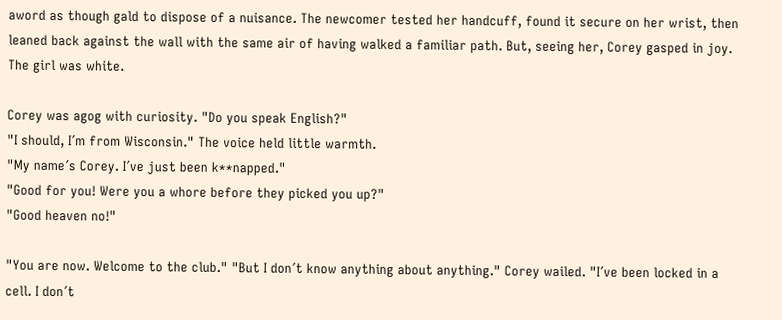aword as though gald to dispose of a nuisance. The newcomer tested her handcuff, found it secure on her wrist, then leaned back against the wall with the same air of having walked a familiar path. But, seeing her, Corey gasped in joy.
The girl was white.

Corey was agog with curiosity. "Do you speak English?"
"I should, I´m from Wisconsin." The voice held little warmth.
"My name´s Corey. I´ve just been k**napped."
"Good for you! Were you a whore before they picked you up?"
"Good heaven no!"

"You are now. Welcome to the club." "But I don´t know anything about anything." Corey wailed. "I´ve been locked in a cell. I don´t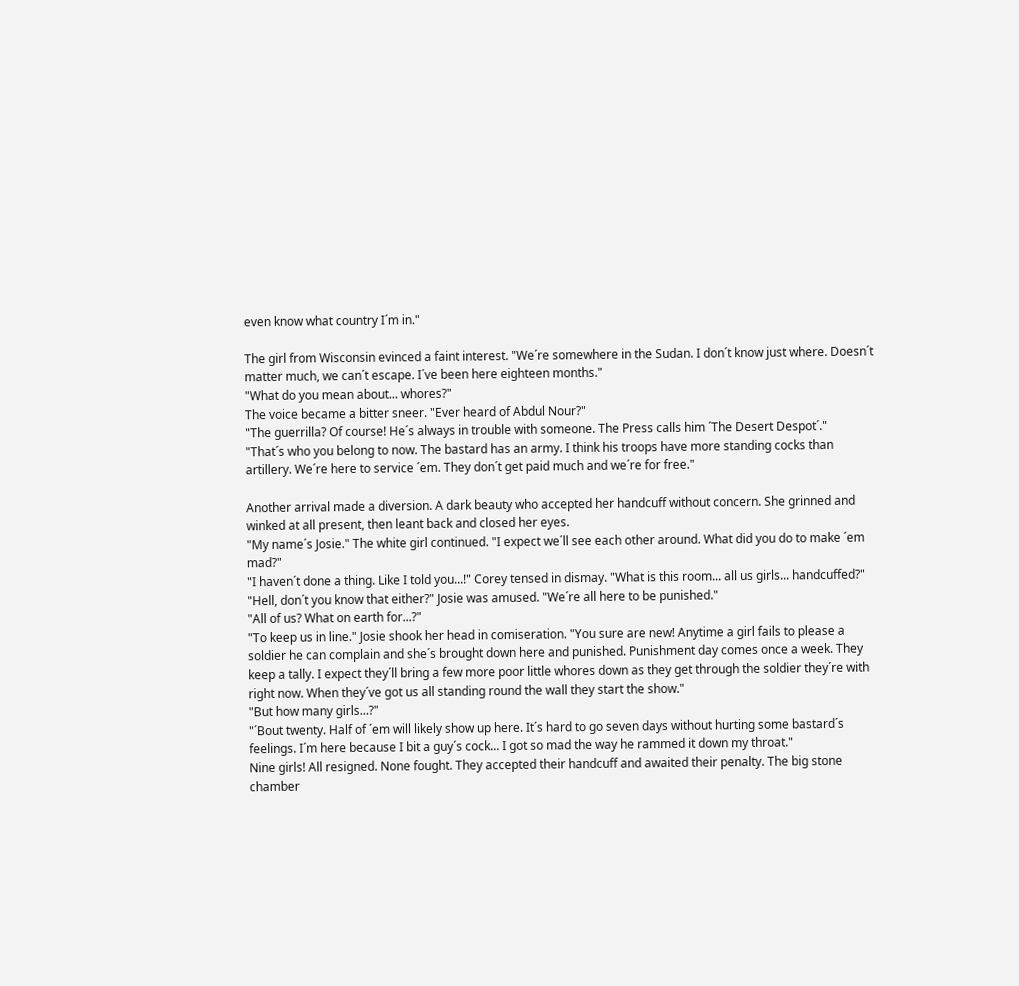even know what country I´m in."

The girl from Wisconsin evinced a faint interest. "We´re somewhere in the Sudan. I don´t know just where. Doesn´t matter much, we can´t escape. I´ve been here eighteen months."
"What do you mean about... whores?"
The voice became a bitter sneer. "Ever heard of Abdul Nour?"
"The guerrilla? Of course! He´s always in trouble with someone. The Press calls him ´The Desert Despot´."
"That´s who you belong to now. The bastard has an army. I think his troops have more standing cocks than artillery. We´re here to service ´em. They don´t get paid much and we´re for free."

Another arrival made a diversion. A dark beauty who accepted her handcuff without concern. She grinned and winked at all present, then leant back and closed her eyes.
"My name´s Josie." The white girl continued. "I expect we´ll see each other around. What did you do to make ´em mad?"
"I haven´t done a thing. Like I told you...!" Corey tensed in dismay. "What is this room... all us girls... handcuffed?"
"Hell, don´t you know that either?" Josie was amused. "We´re all here to be punished."
"All of us? What on earth for...?"
"To keep us in line." Josie shook her head in comiseration. "You sure are new! Anytime a girl fails to please a soldier he can complain and she´s brought down here and punished. Punishment day comes once a week. They keep a tally. I expect they´ll bring a few more poor little whores down as they get through the soldier they´re with right now. When they´ve got us all standing round the wall they start the show."
"But how many girls...?"
"´Bout twenty. Half of ´em will likely show up here. It´s hard to go seven days without hurting some bastard´s feelings. I´m here because I bit a guy´s cock... I got so mad the way he rammed it down my throat."
Nine girls! All resigned. None fought. They accepted their handcuff and awaited their penalty. The big stone chamber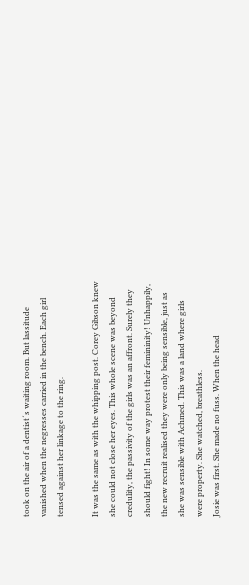took on the air of a dentist´s waiting room. But lassitude vanished when the negresses carried in the bench. Each girl tensed against her linkage to the ring.

It was the same as with the whipping post. Corey Gibson knew she could not close her eyes. This whole scene was beyond credulity, the passivity of the girls was an affront. Surely they should fight! In some way protest their femininity! Unhappily, the new recruit realised they were only being sensible, just as she was sensible with Achmed. This was a land where girls were property. She watched, breathless.
Josie was first. She made no fuss. When the head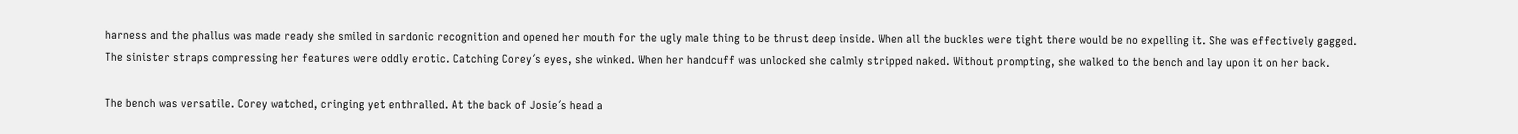harness and the phallus was made ready she smiled in sardonic recognition and opened her mouth for the ugly male thing to be thrust deep inside. When all the buckles were tight there would be no expelling it. She was effectively gagged. The sinister straps compressing her features were oddly erotic. Catching Corey´s eyes, she winked. When her handcuff was unlocked she calmly stripped naked. Without prompting, she walked to the bench and lay upon it on her back.

The bench was versatile. Corey watched, cringing yet enthralled. At the back of Josie´s head a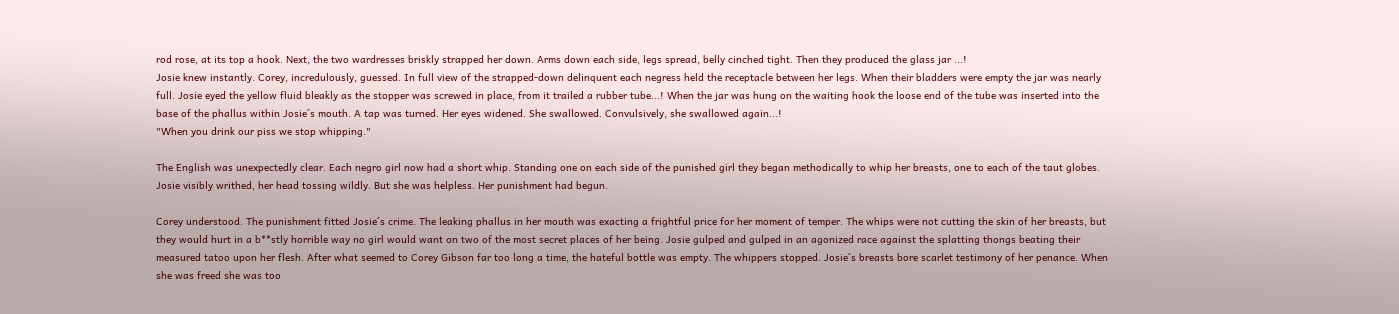rod rose, at its top a hook. Next, the two wardresses briskly strapped her down. Arms down each side, legs spread, belly cinched tight. Then they produced the glass jar ...!
Josie knew instantly. Corey, incredulously, guessed. In full view of the strapped-down delinquent each negress held the receptacle between her legs. When their bladders were empty the jar was nearly full. Josie eyed the yellow fluid bleakly as the stopper was screwed in place, from it trailed a rubber tube...! When the jar was hung on the waiting hook the loose end of the tube was inserted into the base of the phallus within Josie´s mouth. A tap was turned. Her eyes widened. She swallowed. Convulsively, she swallowed again...!
"When you drink our piss we stop whipping."

The English was unexpectedly clear. Each negro girl now had a short whip. Standing one on each side of the punished girl they began methodically to whip her breasts, one to each of the taut globes. Josie visibly writhed, her head tossing wildly. But she was helpless. Her punishment had begun.

Corey understood. The punishment fitted Josie´s crime. The leaking phallus in her mouth was exacting a frightful price for her moment of temper. The whips were not cutting the skin of her breasts, but they would hurt in a b**stly horrible way no girl would want on two of the most secret places of her being. Josie gulped and gulped in an agonized race against the splatting thongs beating their measured tatoo upon her flesh. After what seemed to Corey Gibson far too long a time, the hateful bottle was empty. The whippers stopped. Josie´s breasts bore scarlet testimony of her penance. When she was freed she was too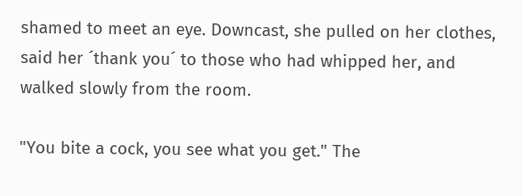shamed to meet an eye. Downcast, she pulled on her clothes, said her ´thank you´ to those who had whipped her, and walked slowly from the room.

"You bite a cock, you see what you get." The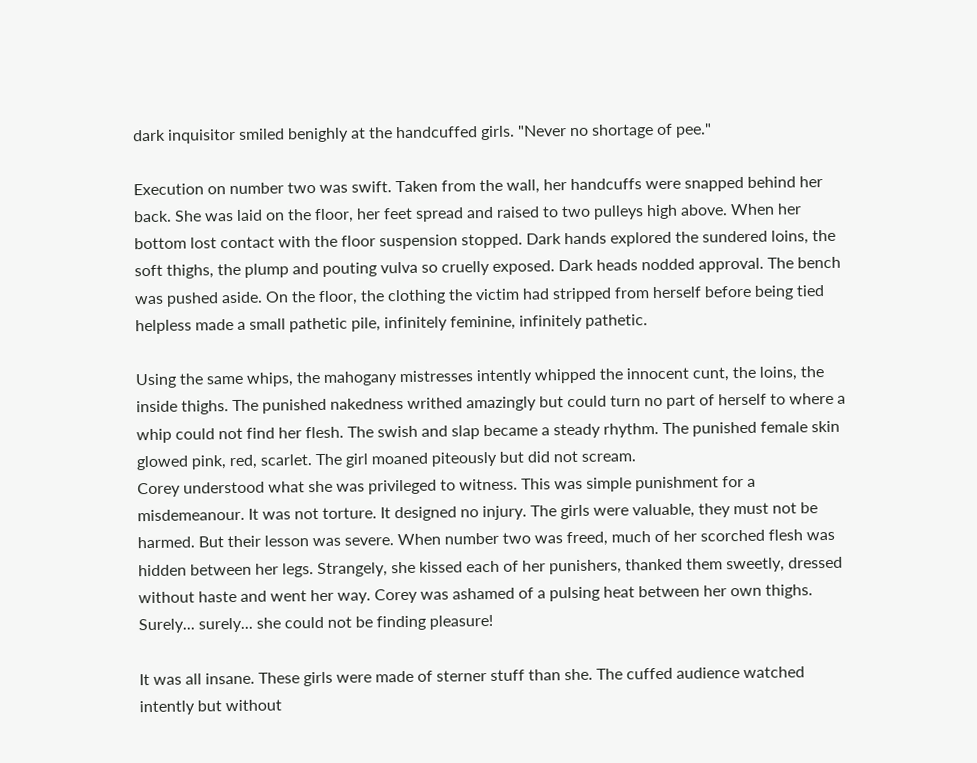dark inquisitor smiled benighly at the handcuffed girls. "Never no shortage of pee."

Execution on number two was swift. Taken from the wall, her handcuffs were snapped behind her back. She was laid on the floor, her feet spread and raised to two pulleys high above. When her bottom lost contact with the floor suspension stopped. Dark hands explored the sundered loins, the soft thighs, the plump and pouting vulva so cruelly exposed. Dark heads nodded approval. The bench was pushed aside. On the floor, the clothing the victim had stripped from herself before being tied helpless made a small pathetic pile, infinitely feminine, infinitely pathetic.

Using the same whips, the mahogany mistresses intently whipped the innocent cunt, the loins, the inside thighs. The punished nakedness writhed amazingly but could turn no part of herself to where a whip could not find her flesh. The swish and slap became a steady rhythm. The punished female skin glowed pink, red, scarlet. The girl moaned piteously but did not scream.
Corey understood what she was privileged to witness. This was simple punishment for a misdemeanour. It was not torture. It designed no injury. The girls were valuable, they must not be harmed. But their lesson was severe. When number two was freed, much of her scorched flesh was hidden between her legs. Strangely, she kissed each of her punishers, thanked them sweetly, dressed without haste and went her way. Corey was ashamed of a pulsing heat between her own thighs. Surely... surely... she could not be finding pleasure!

It was all insane. These girls were made of sterner stuff than she. The cuffed audience watched intently but without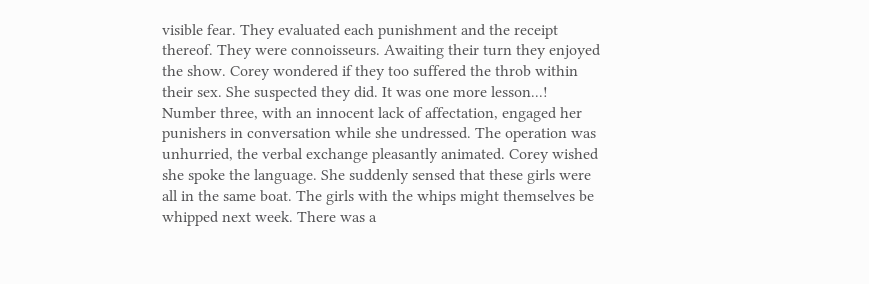visible fear. They evaluated each punishment and the receipt thereof. They were connoisseurs. Awaiting their turn they enjoyed the show. Corey wondered if they too suffered the throb within their sex. She suspected they did. It was one more lesson...!
Number three, with an innocent lack of affectation, engaged her punishers in conversation while she undressed. The operation was unhurried, the verbal exchange pleasantly animated. Corey wished she spoke the language. She suddenly sensed that these girls were all in the same boat. The girls with the whips might themselves be whipped next week. There was a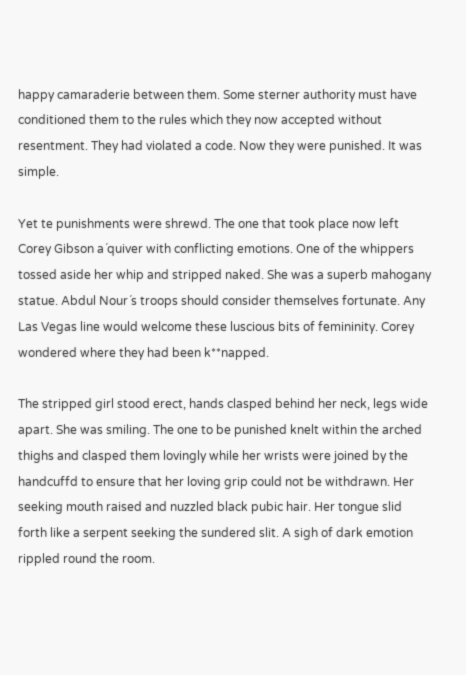happy camaraderie between them. Some sterner authority must have conditioned them to the rules which they now accepted without resentment. They had violated a code. Now they were punished. It was simple.

Yet te punishments were shrewd. The one that took place now left Corey Gibson a´quiver with conflicting emotions. One of the whippers tossed aside her whip and stripped naked. She was a superb mahogany statue. Abdul Nour´s troops should consider themselves fortunate. Any Las Vegas line would welcome these luscious bits of femininity. Corey wondered where they had been k**napped.

The stripped girl stood erect, hands clasped behind her neck, legs wide apart. She was smiling. The one to be punished knelt within the arched thighs and clasped them lovingly while her wrists were joined by the handcuffd to ensure that her loving grip could not be withdrawn. Her seeking mouth raised and nuzzled black pubic hair. Her tongue slid forth like a serpent seeking the sundered slit. A sigh of dark emotion rippled round the room.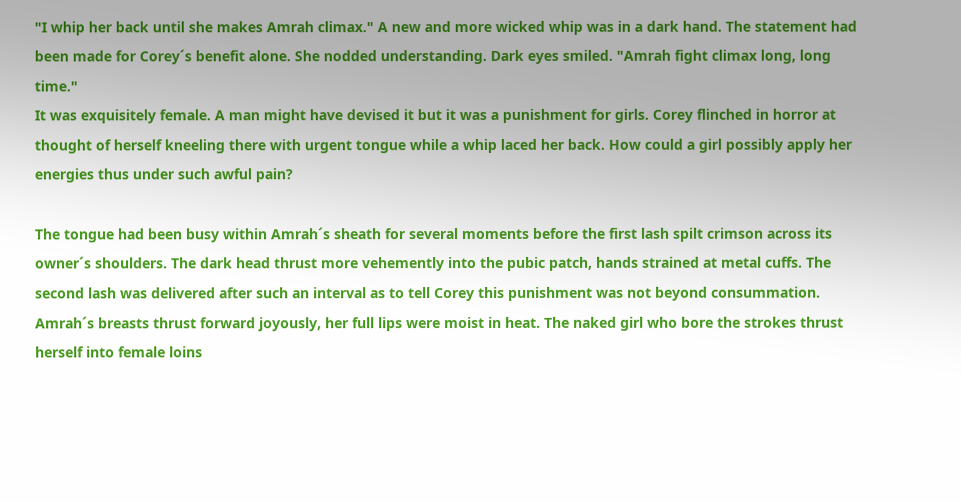"I whip her back until she makes Amrah climax." A new and more wicked whip was in a dark hand. The statement had been made for Corey´s benefit alone. She nodded understanding. Dark eyes smiled. "Amrah fight climax long, long time."
It was exquisitely female. A man might have devised it but it was a punishment for girls. Corey flinched in horror at thought of herself kneeling there with urgent tongue while a whip laced her back. How could a girl possibly apply her energies thus under such awful pain?

The tongue had been busy within Amrah´s sheath for several moments before the first lash spilt crimson across its owner´s shoulders. The dark head thrust more vehemently into the pubic patch, hands strained at metal cuffs. The second lash was delivered after such an interval as to tell Corey this punishment was not beyond consummation. Amrah´s breasts thrust forward joyously, her full lips were moist in heat. The naked girl who bore the strokes thrust herself into female loins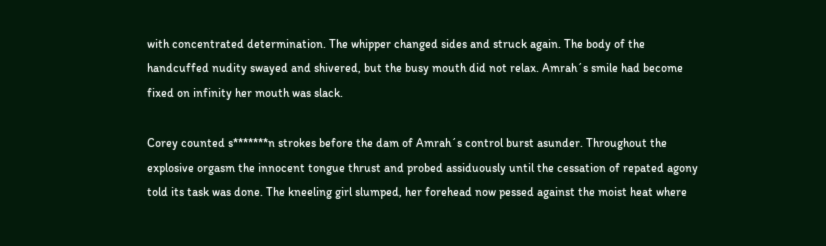with concentrated determination. The whipper changed sides and struck again. The body of the handcuffed nudity swayed and shivered, but the busy mouth did not relax. Amrah´s smile had become fixed on infinity her mouth was slack.

Corey counted s*******n strokes before the dam of Amrah´s control burst asunder. Throughout the explosive orgasm the innocent tongue thrust and probed assiduously until the cessation of repated agony told its task was done. The kneeling girl slumped, her forehead now pessed against the moist heat where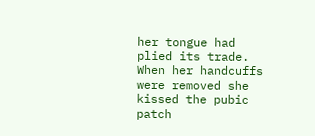her tongue had plied its trade. When her handcuffs were removed she kissed the pubic patch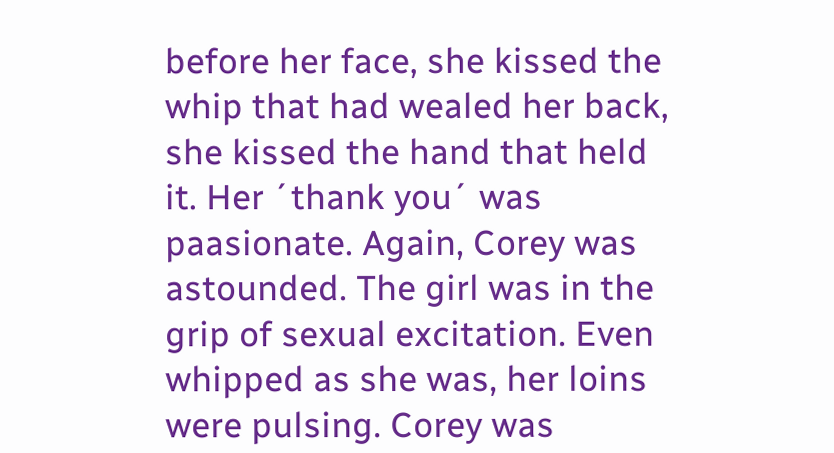before her face, she kissed the whip that had wealed her back, she kissed the hand that held it. Her ´thank you´ was paasionate. Again, Corey was astounded. The girl was in the grip of sexual excitation. Even whipped as she was, her loins were pulsing. Corey was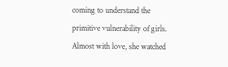coming to understand the primitive vulnerability of girls. Almost with love, she watched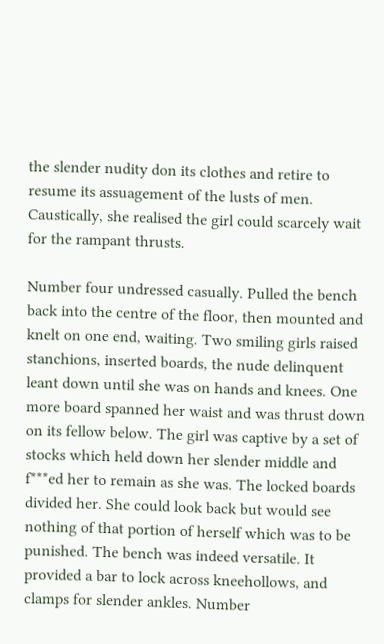the slender nudity don its clothes and retire to resume its assuagement of the lusts of men. Caustically, she realised the girl could scarcely wait for the rampant thrusts.

Number four undressed casually. Pulled the bench back into the centre of the floor, then mounted and knelt on one end, waiting. Two smiling girls raised stanchions, inserted boards, the nude delinquent leant down until she was on hands and knees. One more board spanned her waist and was thrust down on its fellow below. The girl was captive by a set of stocks which held down her slender middle and f***ed her to remain as she was. The locked boards divided her. She could look back but would see nothing of that portion of herself which was to be punished. The bench was indeed versatile. It provided a bar to lock across kneehollows, and clamps for slender ankles. Number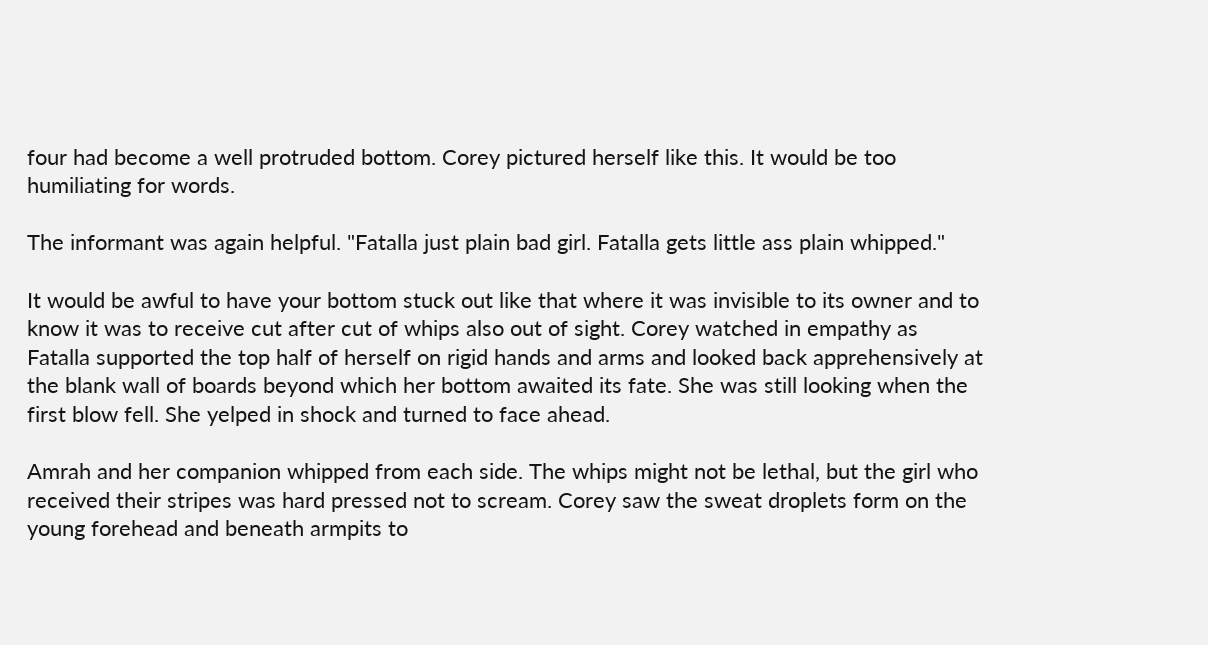four had become a well protruded bottom. Corey pictured herself like this. It would be too humiliating for words.

The informant was again helpful. "Fatalla just plain bad girl. Fatalla gets little ass plain whipped."

It would be awful to have your bottom stuck out like that where it was invisible to its owner and to know it was to receive cut after cut of whips also out of sight. Corey watched in empathy as Fatalla supported the top half of herself on rigid hands and arms and looked back apprehensively at the blank wall of boards beyond which her bottom awaited its fate. She was still looking when the first blow fell. She yelped in shock and turned to face ahead.

Amrah and her companion whipped from each side. The whips might not be lethal, but the girl who received their stripes was hard pressed not to scream. Corey saw the sweat droplets form on the young forehead and beneath armpits to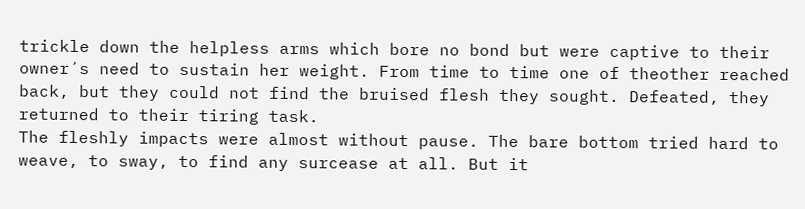trickle down the helpless arms which bore no bond but were captive to their owner´s need to sustain her weight. From time to time one of theother reached back, but they could not find the bruised flesh they sought. Defeated, they returned to their tiring task.
The fleshly impacts were almost without pause. The bare bottom tried hard to weave, to sway, to find any surcease at all. But it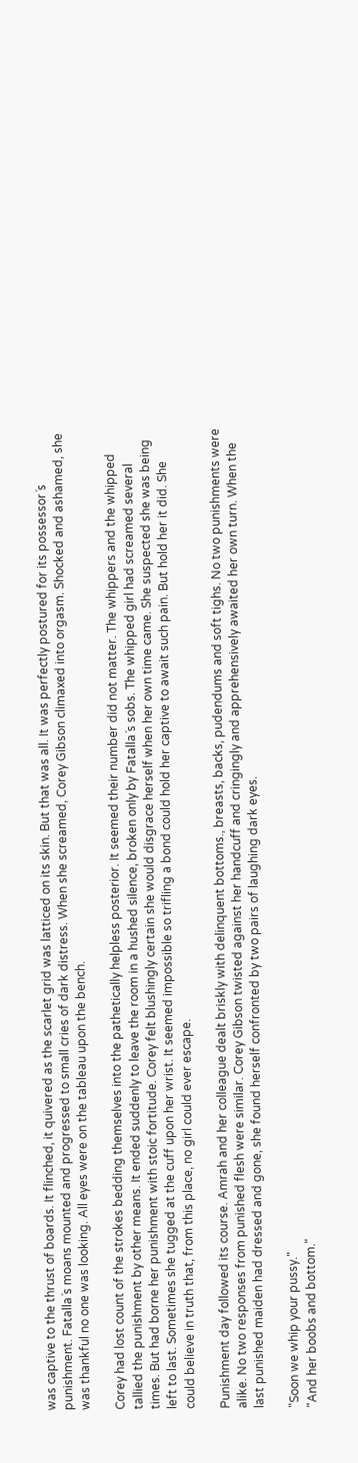was captive to the thrust of boards. It flinched, it quivered as the scarlet grid was latticed on its skin. But that was all. It was perfectly postured for its possessor´s punishment. Fatalla´s moans mounted and progressed to small cries of dark distress. When she screamed, Corey Gibson climaxed into orgasm. Shocked and ashamed, she was thankful no one was looking. All eyes were on the tableau upon the bench.

Corey had lost count of the strokes bedding themselves into the pathetically helpless posterior. It seemed their number did not matter. The whippers and the whipped tallied the punishment by other means. It ended suddenly to leave the room in a hushed silence, broken only by Fatalla´s sobs. The whipped girl had screamed several times. But had borne her punishment with stoic fortitude. Corey felt blushingly certain she would disgrace herself when her own time came. She suspected she was being left to last. Sometimes she tugged at the cuff upon her wrist. It seemed impossible so trifling a bond could hold her captive to await such pain. But hold her it did. She could believe in truth that, from this place, no girl could ever escape.

Punishment day followed its course. Amrah and her colleague dealt briskly with delinquent bottoms., breasts, backs, pudendums and soft tighs. No two punishments were alike. No two responses from punished flesh were similar. Corey Gibson twisted against her handcuff and cringingly and apprehensively awaited her own turn. When the last punished maiden had dressed and gone, she found herself confronted by two pairs of laughing dark eyes.

"Soon we whip your pussy."
"And her boobs and bottom."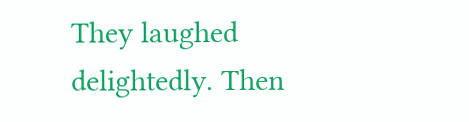They laughed delightedly. Then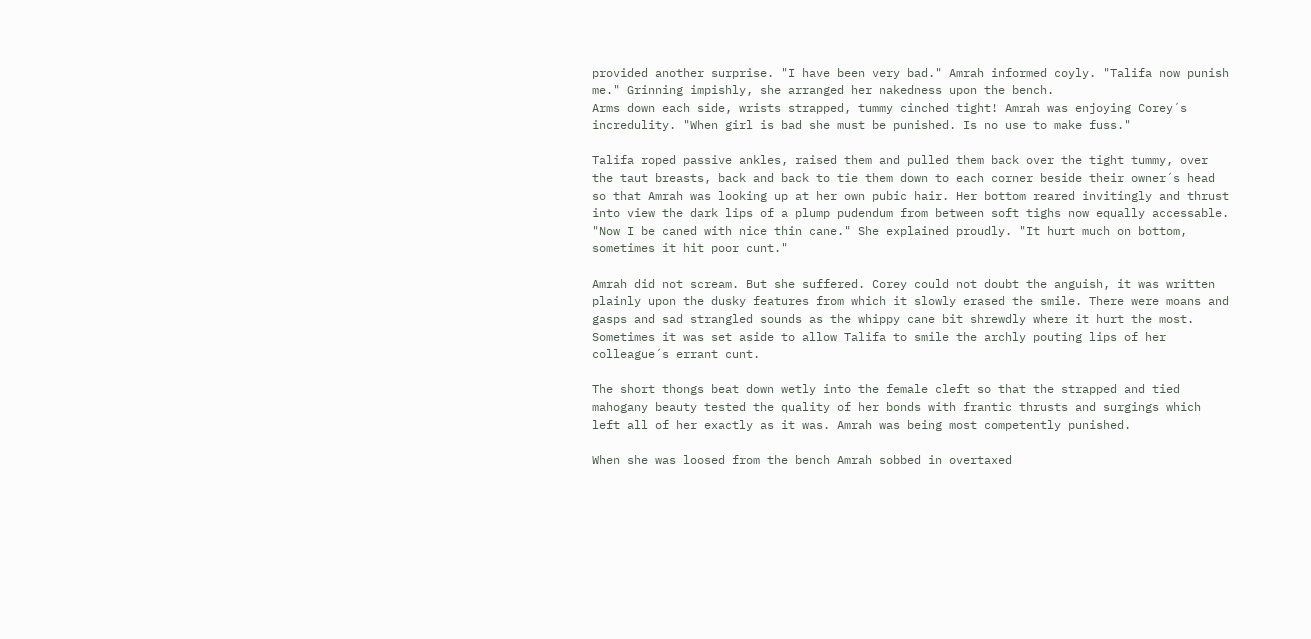provided another surprise. "I have been very bad." Amrah informed coyly. "Talifa now punish me." Grinning impishly, she arranged her nakedness upon the bench.
Arms down each side, wrists strapped, tummy cinched tight! Amrah was enjoying Corey´s incredulity. "When girl is bad she must be punished. Is no use to make fuss."

Talifa roped passive ankles, raised them and pulled them back over the tight tummy, over the taut breasts, back and back to tie them down to each corner beside their owner´s head so that Amrah was looking up at her own pubic hair. Her bottom reared invitingly and thrust into view the dark lips of a plump pudendum from between soft tighs now equally accessable. "Now I be caned with nice thin cane." She explained proudly. "It hurt much on bottom, sometimes it hit poor cunt."

Amrah did not scream. But she suffered. Corey could not doubt the anguish, it was written plainly upon the dusky features from which it slowly erased the smile. There were moans and gasps and sad strangled sounds as the whippy cane bit shrewdly where it hurt the most. Sometimes it was set aside to allow Talifa to smile the archly pouting lips of her colleague´s errant cunt.

The short thongs beat down wetly into the female cleft so that the strapped and tied mahogany beauty tested the quality of her bonds with frantic thrusts and surgings which left all of her exactly as it was. Amrah was being most competently punished.

When she was loosed from the bench Amrah sobbed in overtaxed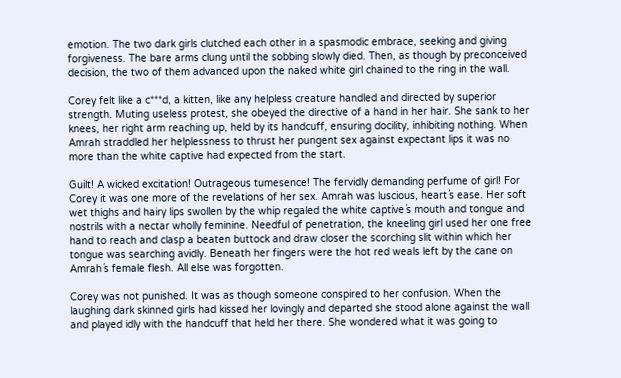emotion. The two dark girls clutched each other in a spasmodic embrace, seeking and giving forgiveness. The bare arms clung until the sobbing slowly died. Then, as though by preconceived decision, the two of them advanced upon the naked white girl chained to the ring in the wall.

Corey felt like a c***d, a kitten, like any helpless creature handled and directed by superior strength. Muting useless protest, she obeyed the directive of a hand in her hair. She sank to her knees, her right arm reaching up, held by its handcuff, ensuring docility, inhibiting nothing. When Amrah straddled her helplessness to thrust her pungent sex against expectant lips it was no more than the white captive had expected from the start.

Guilt! A wicked excitation! Outrageous tumesence! The fervidly demanding perfume of girl! For Corey it was one more of the revelations of her sex. Amrah was luscious, heart´s ease. Her soft wet thighs and hairy lips swollen by the whip regaled the white captive´s mouth and tongue and nostrils with a nectar wholly feminine. Needful of penetration, the kneeling girl used her one free hand to reach and clasp a beaten buttock and draw closer the scorching slit within which her tongue was searching avidly. Beneath her fingers were the hot red weals left by the cane on Amrah´s female flesh. All else was forgotten.

Corey was not punished. It was as though someone conspired to her confusion. When the laughing dark skinned girls had kissed her lovingly and departed she stood alone against the wall and played idly with the handcuff that held her there. She wondered what it was going to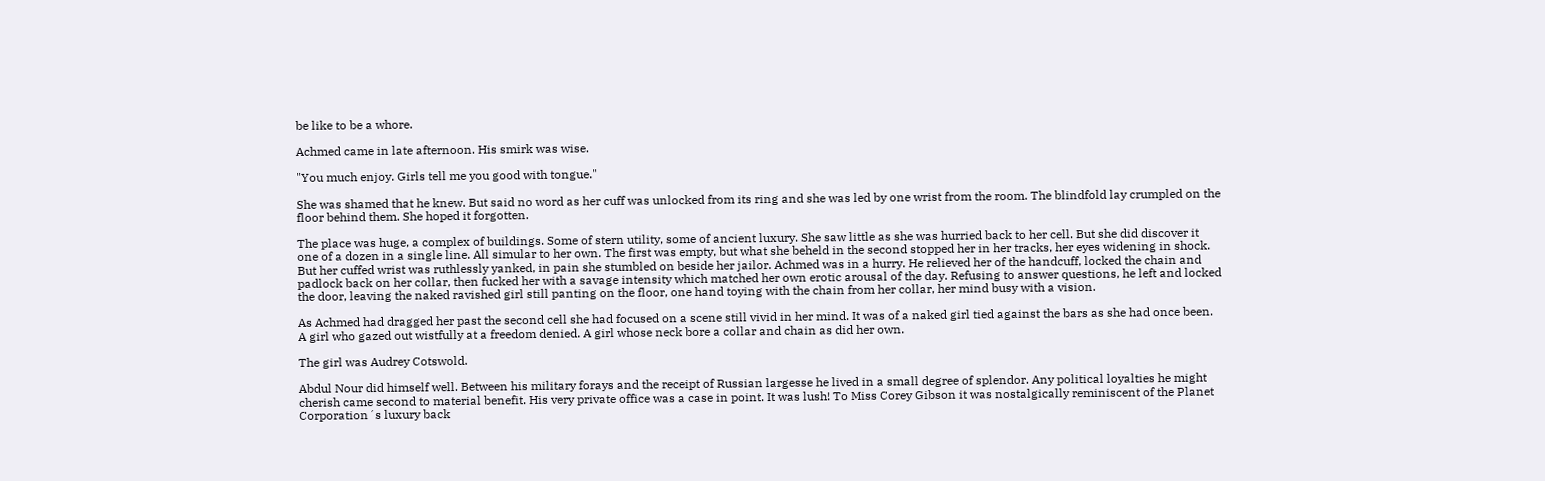be like to be a whore.

Achmed came in late afternoon. His smirk was wise.

"You much enjoy. Girls tell me you good with tongue."

She was shamed that he knew. But said no word as her cuff was unlocked from its ring and she was led by one wrist from the room. The blindfold lay crumpled on the floor behind them. She hoped it forgotten.

The place was huge, a complex of buildings. Some of stern utility, some of ancient luxury. She saw little as she was hurried back to her cell. But she did discover it one of a dozen in a single line. All simular to her own. The first was empty, but what she beheld in the second stopped her in her tracks, her eyes widening in shock. But her cuffed wrist was ruthlessly yanked, in pain she stumbled on beside her jailor. Achmed was in a hurry. He relieved her of the handcuff, locked the chain and padlock back on her collar, then fucked her with a savage intensity which matched her own erotic arousal of the day. Refusing to answer questions, he left and locked the door, leaving the naked ravished girl still panting on the floor, one hand toying with the chain from her collar, her mind busy with a vision.

As Achmed had dragged her past the second cell she had focused on a scene still vivid in her mind. It was of a naked girl tied against the bars as she had once been. A girl who gazed out wistfully at a freedom denied. A girl whose neck bore a collar and chain as did her own.

The girl was Audrey Cotswold.

Abdul Nour did himself well. Between his military forays and the receipt of Russian largesse he lived in a small degree of splendor. Any political loyalties he might cherish came second to material benefit. His very private office was a case in point. It was lush! To Miss Corey Gibson it was nostalgically reminiscent of the Planet Corporation´s luxury back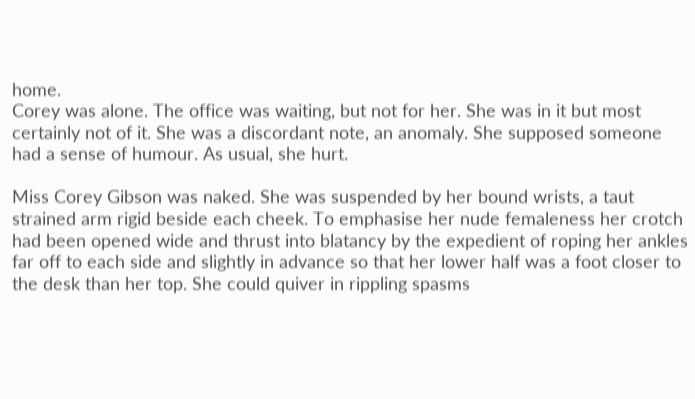home.
Corey was alone. The office was waiting, but not for her. She was in it but most certainly not of it. She was a discordant note, an anomaly. She supposed someone had a sense of humour. As usual, she hurt.

Miss Corey Gibson was naked. She was suspended by her bound wrists, a taut strained arm rigid beside each cheek. To emphasise her nude femaleness her crotch had been opened wide and thrust into blatancy by the expedient of roping her ankles far off to each side and slightly in advance so that her lower half was a foot closer to the desk than her top. She could quiver in rippling spasms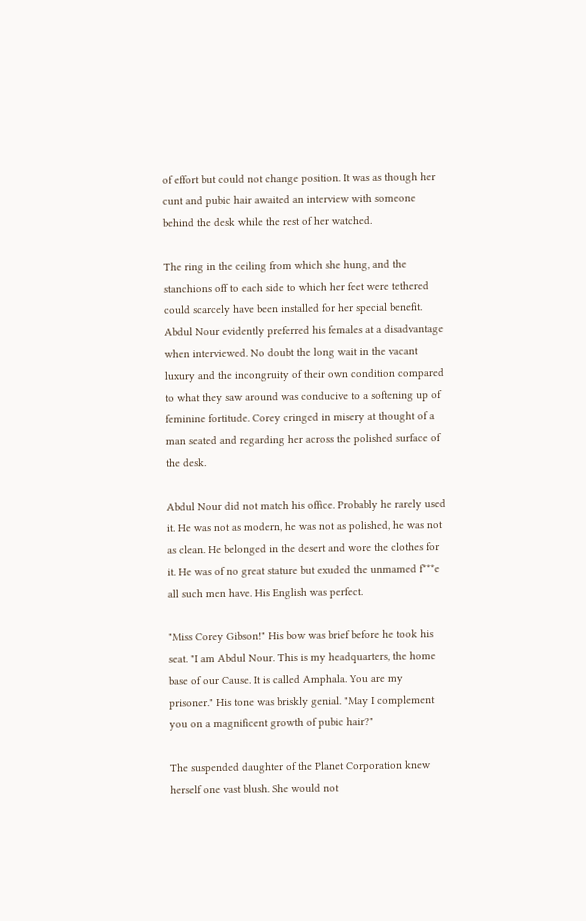of effort but could not change position. It was as though her cunt and pubic hair awaited an interview with someone behind the desk while the rest of her watched.

The ring in the ceiling from which she hung, and the stanchions off to each side to which her feet were tethered could scarcely have been installed for her special benefit. Abdul Nour evidently preferred his females at a disadvantage when interviewed. No doubt the long wait in the vacant luxury and the incongruity of their own condition compared to what they saw around was conducive to a softening up of feminine fortitude. Corey cringed in misery at thought of a man seated and regarding her across the polished surface of the desk.

Abdul Nour did not match his office. Probably he rarely used it. He was not as modern, he was not as polished, he was not as clean. He belonged in the desert and wore the clothes for it. He was of no great stature but exuded the unmamed f***e all such men have. His English was perfect.

"Miss Corey Gibson!" His bow was brief before he took his seat. "I am Abdul Nour. This is my headquarters, the home base of our Cause. It is called Amphala. You are my prisoner." His tone was briskly genial. "May I complement you on a magnificent growth of pubic hair?"

The suspended daughter of the Planet Corporation knew herself one vast blush. She would not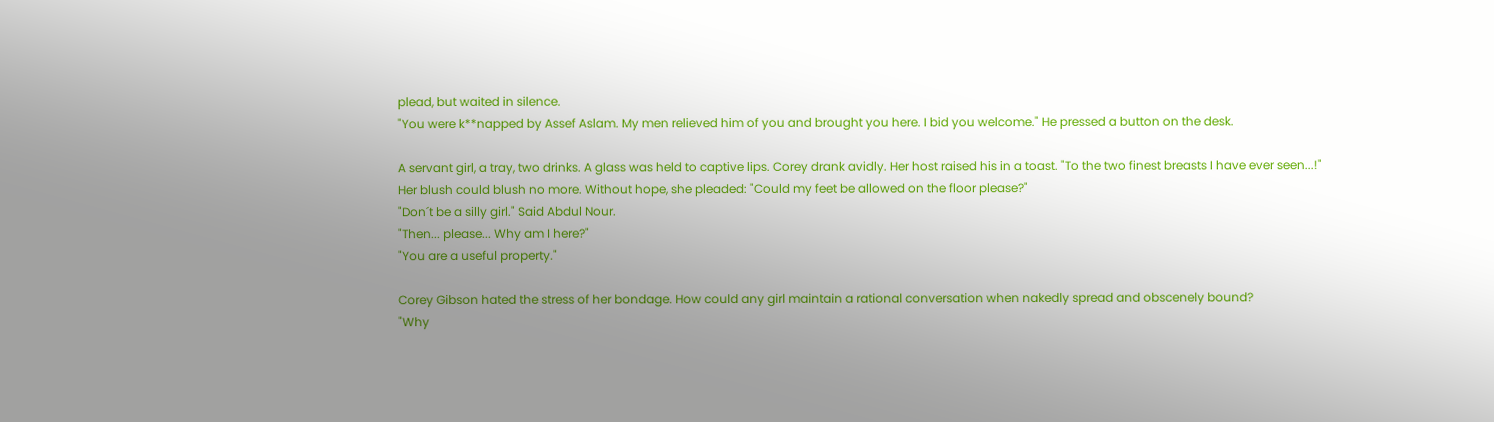plead, but waited in silence.
"You were k**napped by Assef Aslam. My men relieved him of you and brought you here. I bid you welcome." He pressed a button on the desk.

A servant girl, a tray, two drinks. A glass was held to captive lips. Corey drank avidly. Her host raised his in a toast. "To the two finest breasts I have ever seen...!"
Her blush could blush no more. Without hope, she pleaded: "Could my feet be allowed on the floor please?"
"Don´t be a silly girl." Said Abdul Nour.
"Then... please... Why am I here?"
"You are a useful property."

Corey Gibson hated the stress of her bondage. How could any girl maintain a rational conversation when nakedly spread and obscenely bound?
"Why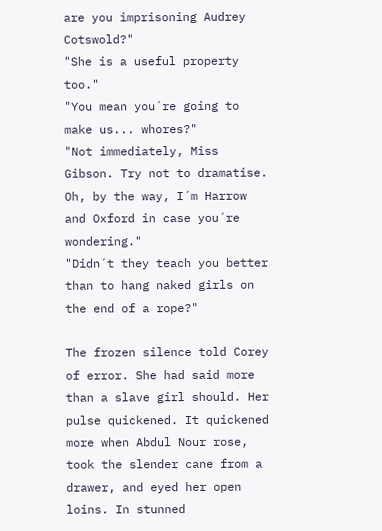are you imprisoning Audrey Cotswold?"
"She is a useful property too."
"You mean you´re going to make us... whores?"
"Not immediately, Miss Gibson. Try not to dramatise. Oh, by the way, I´m Harrow and Oxford in case you´re wondering."
"Didn´t they teach you better than to hang naked girls on the end of a rope?"

The frozen silence told Corey of error. She had said more than a slave girl should. Her pulse quickened. It quickened more when Abdul Nour rose, took the slender cane from a drawer, and eyed her open loins. In stunned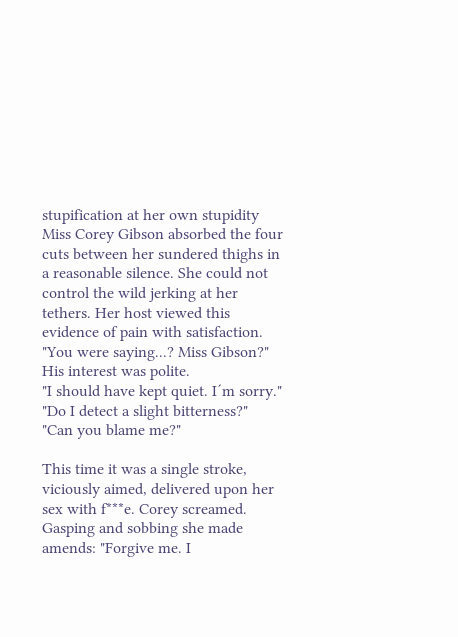stupification at her own stupidity Miss Corey Gibson absorbed the four cuts between her sundered thighs in a reasonable silence. She could not control the wild jerking at her tethers. Her host viewed this evidence of pain with satisfaction.
"You were saying...? Miss Gibson?" His interest was polite.
"I should have kept quiet. I´m sorry."
"Do I detect a slight bitterness?"
"Can you blame me?"

This time it was a single stroke, viciously aimed, delivered upon her sex with f***e. Corey screamed. Gasping and sobbing she made amends: "Forgive me. I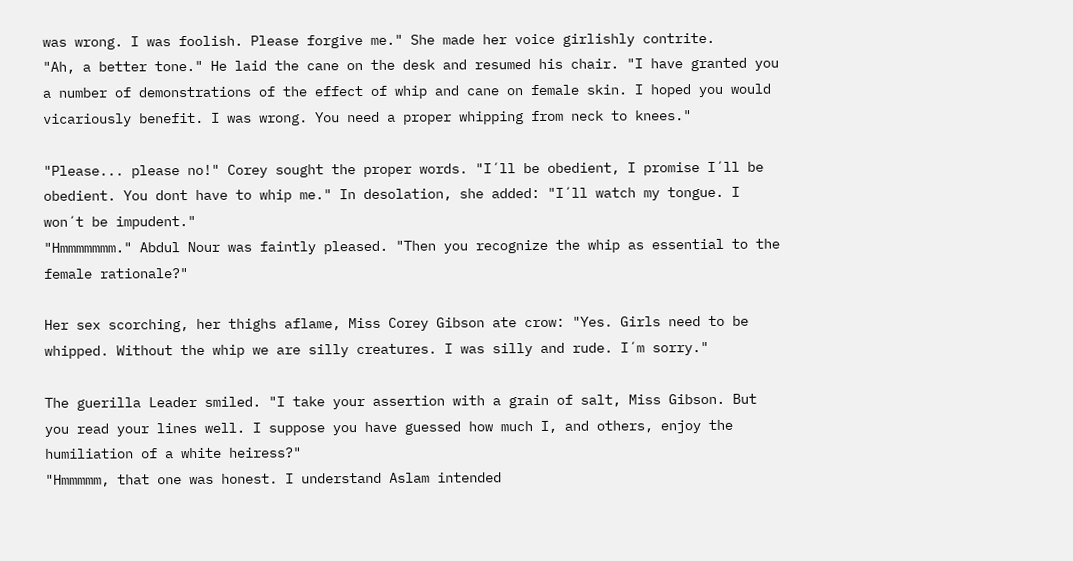was wrong. I was foolish. Please forgive me." She made her voice girlishly contrite.
"Ah, a better tone." He laid the cane on the desk and resumed his chair. "I have granted you a number of demonstrations of the effect of whip and cane on female skin. I hoped you would vicariously benefit. I was wrong. You need a proper whipping from neck to knees."

"Please... please no!" Corey sought the proper words. "I´ll be obedient, I promise I´ll be obedient. You dont have to whip me." In desolation, she added: "I´ll watch my tongue. I won´t be impudent."
"Hmmmmmmm." Abdul Nour was faintly pleased. "Then you recognize the whip as essential to the female rationale?"

Her sex scorching, her thighs aflame, Miss Corey Gibson ate crow: "Yes. Girls need to be whipped. Without the whip we are silly creatures. I was silly and rude. I´m sorry."

The guerilla Leader smiled. "I take your assertion with a grain of salt, Miss Gibson. But you read your lines well. I suppose you have guessed how much I, and others, enjoy the humiliation of a white heiress?"
"Hmmmmm, that one was honest. I understand Aslam intended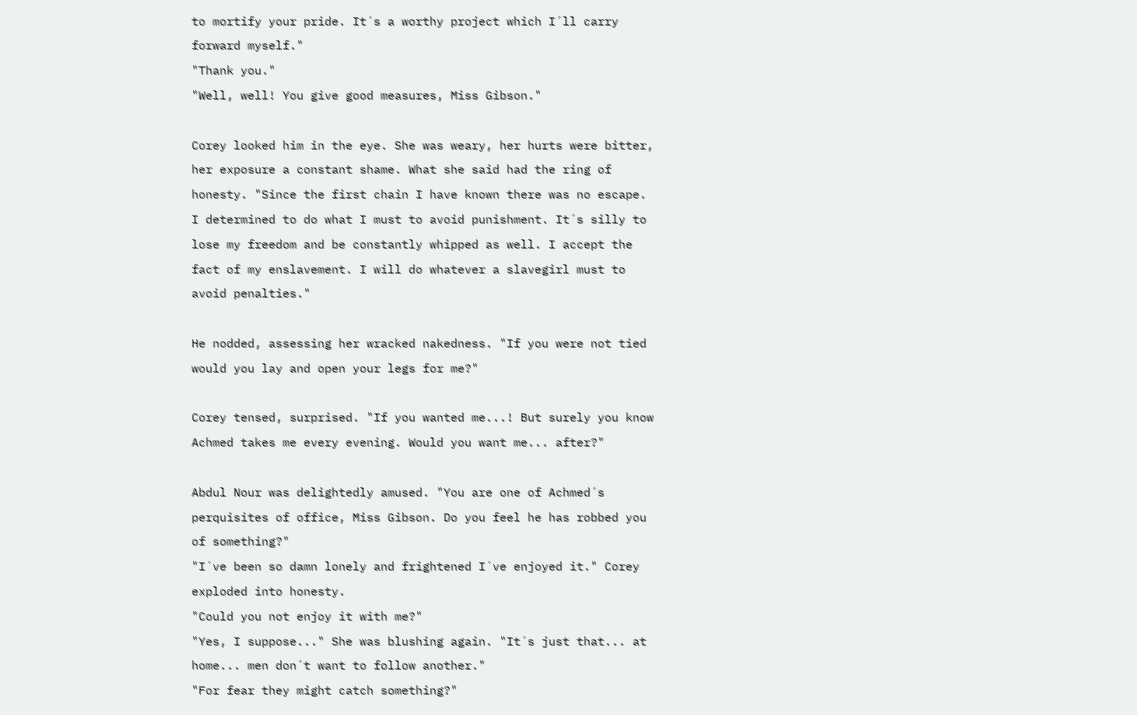to mortify your pride. It´s a worthy project which I´ll carry forward myself."
"Thank you."
"Well, well! You give good measures, Miss Gibson."

Corey looked him in the eye. She was weary, her hurts were bitter, her exposure a constant shame. What she said had the ring of honesty. "Since the first chain I have known there was no escape. I determined to do what I must to avoid punishment. It´s silly to lose my freedom and be constantly whipped as well. I accept the fact of my enslavement. I will do whatever a slavegirl must to avoid penalties."

He nodded, assessing her wracked nakedness. "If you were not tied would you lay and open your legs for me?"

Corey tensed, surprised. "If you wanted me...! But surely you know Achmed takes me every evening. Would you want me... after?"

Abdul Nour was delightedly amused. "You are one of Achmed´s perquisites of office, Miss Gibson. Do you feel he has robbed you of something?"
"I´ve been so damn lonely and frightened I´ve enjoyed it." Corey exploded into honesty.
"Could you not enjoy it with me?"
"Yes, I suppose..." She was blushing again. "It´s just that... at home... men don´t want to follow another."
"For fear they might catch something?"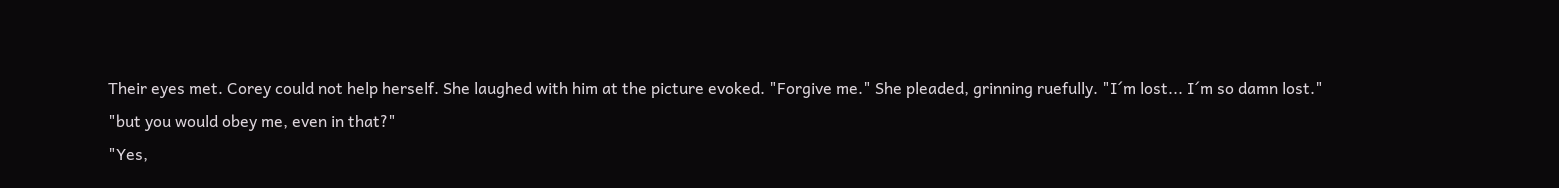Their eyes met. Corey could not help herself. She laughed with him at the picture evoked. "Forgive me." She pleaded, grinning ruefully. "I´m lost... I´m so damn lost."
"but you would obey me, even in that?"
"Yes,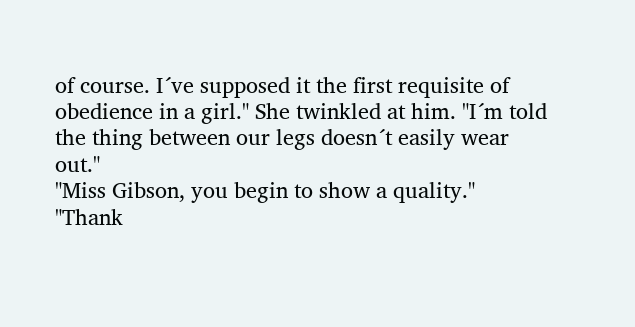of course. I´ve supposed it the first requisite of obedience in a girl." She twinkled at him. "I´m told the thing between our legs doesn´t easily wear out."
"Miss Gibson, you begin to show a quality."
"Thank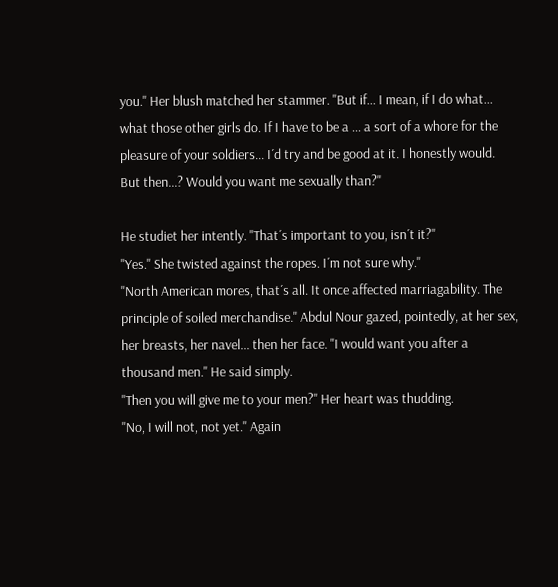you." Her blush matched her stammer. "But if... I mean, if I do what... what those other girls do. If I have to be a ... a sort of a whore for the pleasure of your soldiers... I´d try and be good at it. I honestly would. But then...? Would you want me sexually than?"

He studiet her intently. "That´s important to you, isn´t it?"
"Yes." She twisted against the ropes. I´m not sure why."
"North American mores, that´s all. It once affected marriagability. The principle of soiled merchandise." Abdul Nour gazed, pointedly, at her sex, her breasts, her navel... then her face. "I would want you after a thousand men." He said simply.
"Then you will give me to your men?" Her heart was thudding.
"No, I will not, not yet." Again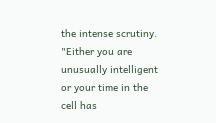the intense scrutiny.
"Either you are unusually intelligent or your time in the cell has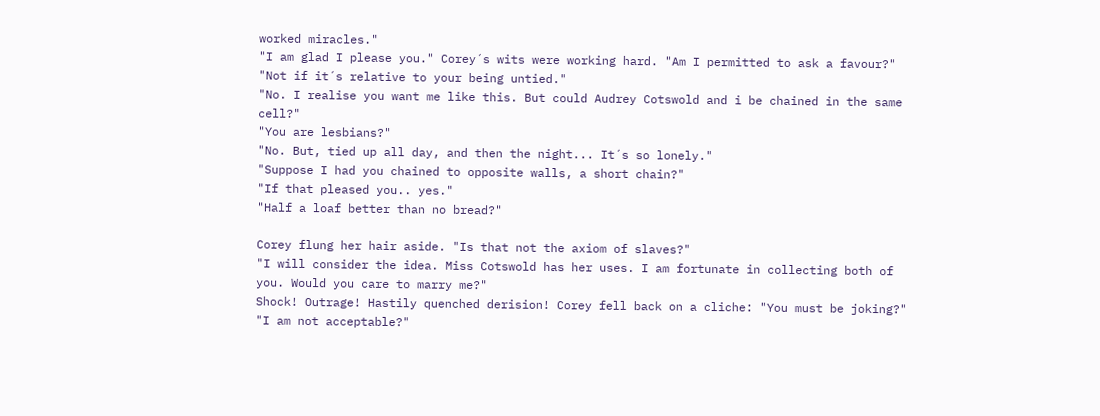worked miracles."
"I am glad I please you." Corey´s wits were working hard. "Am I permitted to ask a favour?"
"Not if it´s relative to your being untied."
"No. I realise you want me like this. But could Audrey Cotswold and i be chained in the same cell?"
"You are lesbians?"
"No. But, tied up all day, and then the night... It´s so lonely."
"Suppose I had you chained to opposite walls, a short chain?"
"If that pleased you.. yes."
"Half a loaf better than no bread?"

Corey flung her hair aside. "Is that not the axiom of slaves?"
"I will consider the idea. Miss Cotswold has her uses. I am fortunate in collecting both of you. Would you care to marry me?"
Shock! Outrage! Hastily quenched derision! Corey fell back on a cliche: "You must be joking?"
"I am not acceptable?"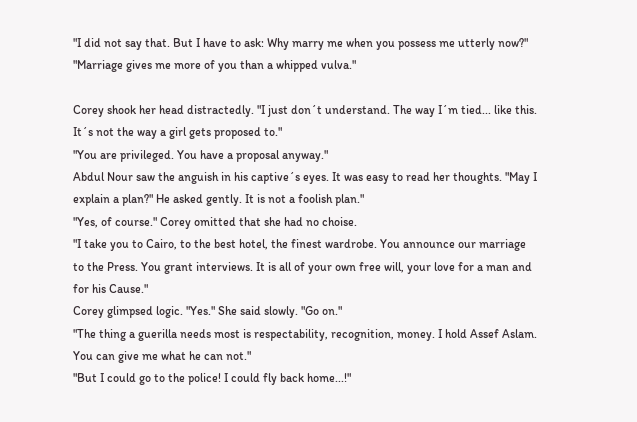"I did not say that. But I have to ask: Why marry me when you possess me utterly now?"
"Marriage gives me more of you than a whipped vulva."

Corey shook her head distractedly. "I just don´t understand. The way I´m tied... like this. It´s not the way a girl gets proposed to."
"You are privileged. You have a proposal anyway."
Abdul Nour saw the anguish in his captive´s eyes. It was easy to read her thoughts. "May I explain a plan?" He asked gently. It is not a foolish plan."
"Yes, of course." Corey omitted that she had no choise.
"I take you to Cairo, to the best hotel, the finest wardrobe. You announce our marriage to the Press. You grant interviews. It is all of your own free will, your love for a man and for his Cause."
Corey glimpsed logic. "Yes." She said slowly. "Go on."
"The thing a guerilla needs most is respectability, recognition, money. I hold Assef Aslam. You can give me what he can not."
"But I could go to the police! I could fly back home...!"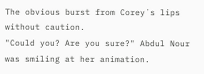The obvious burst from Corey´s lips without caution.
"Could you? Are you sure?" Abdul Nour was smiling at her animation.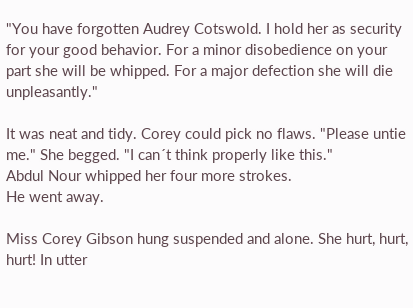"You have forgotten Audrey Cotswold. I hold her as security for your good behavior. For a minor disobedience on your part she will be whipped. For a major defection she will die unpleasantly."

It was neat and tidy. Corey could pick no flaws. "Please untie me." She begged. "I can´t think properly like this."
Abdul Nour whipped her four more strokes.
He went away.

Miss Corey Gibson hung suspended and alone. She hurt, hurt, hurt! In utter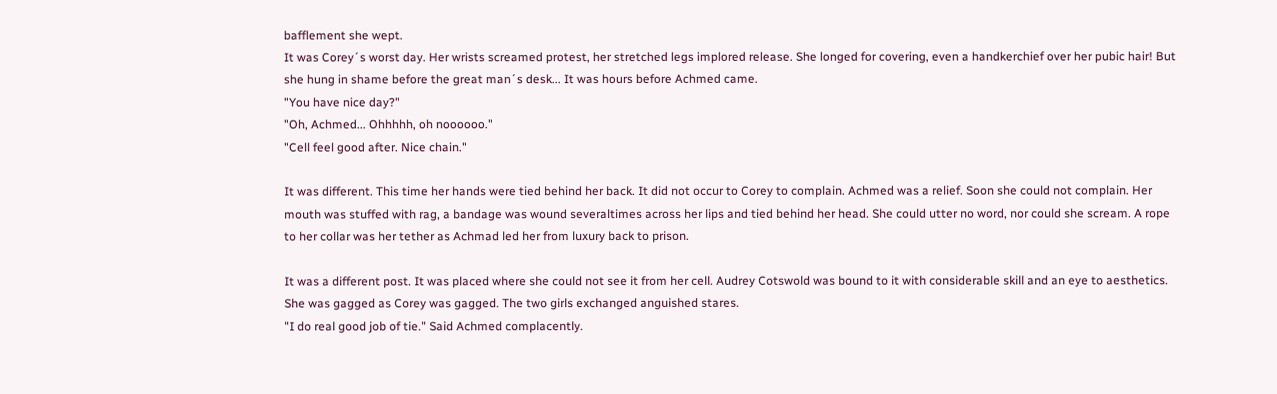bafflement she wept.
It was Corey´s worst day. Her wrists screamed protest, her stretched legs implored release. She longed for covering, even a handkerchief over her pubic hair! But she hung in shame before the great man´s desk... It was hours before Achmed came.
"You have nice day?"
"Oh, Achmed... Ohhhhh, oh noooooo."
"Cell feel good after. Nice chain."

It was different. This time her hands were tied behind her back. It did not occur to Corey to complain. Achmed was a relief. Soon she could not complain. Her mouth was stuffed with rag, a bandage was wound severaltimes across her lips and tied behind her head. She could utter no word, nor could she scream. A rope to her collar was her tether as Achmad led her from luxury back to prison.

It was a different post. It was placed where she could not see it from her cell. Audrey Cotswold was bound to it with considerable skill and an eye to aesthetics. She was gagged as Corey was gagged. The two girls exchanged anguished stares.
"I do real good job of tie." Said Achmed complacently.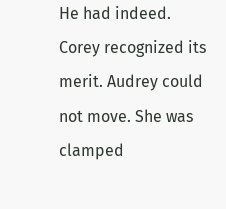He had indeed. Corey recognized its merit. Audrey could not move. She was clamped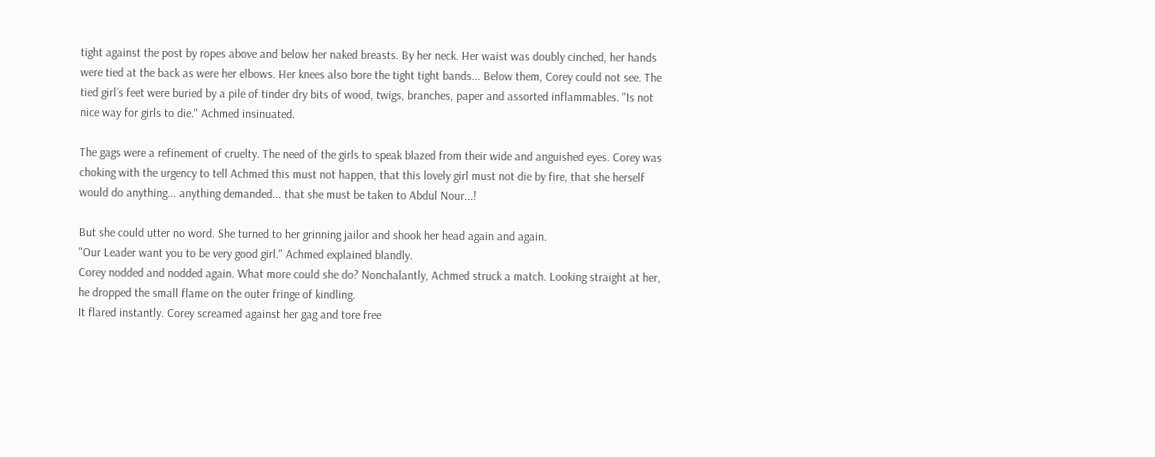tight against the post by ropes above and below her naked breasts. By her neck. Her waist was doubly cinched, her hands were tied at the back as were her elbows. Her knees also bore the tight tight bands... Below them, Corey could not see. The tied girl´s feet were buried by a pile of tinder dry bits of wood, twigs, branches, paper and assorted inflammables. "Is not nice way for girls to die." Achmed insinuated.

The gags were a refinement of cruelty. The need of the girls to speak blazed from their wide and anguished eyes. Corey was choking with the urgency to tell Achmed this must not happen, that this lovely girl must not die by fire, that she herself would do anything... anything demanded... that she must be taken to Abdul Nour...!

But she could utter no word. She turned to her grinning jailor and shook her head again and again.
"Our Leader want you to be very good girl." Achmed explained blandly.
Corey nodded and nodded again. What more could she do? Nonchalantly, Achmed struck a match. Looking straight at her, he dropped the small flame on the outer fringe of kindling.
It flared instantly. Corey screamed against her gag and tore free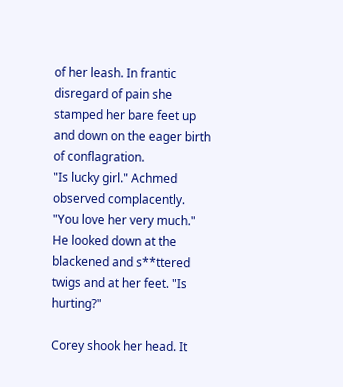of her leash. In frantic disregard of pain she stamped her bare feet up and down on the eager birth of conflagration.
"Is lucky girl." Achmed observed complacently. "You love her very much." He looked down at the blackened and s**ttered twigs and at her feet. "Is hurting?"

Corey shook her head. It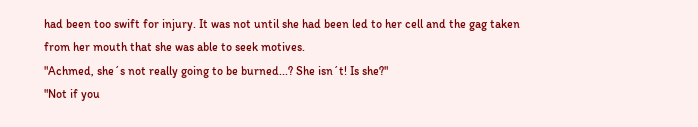had been too swift for injury. It was not until she had been led to her cell and the gag taken from her mouth that she was able to seek motives.
"Achmed, she´s not really going to be burned...? She isn´t! Is she?"
"Not if you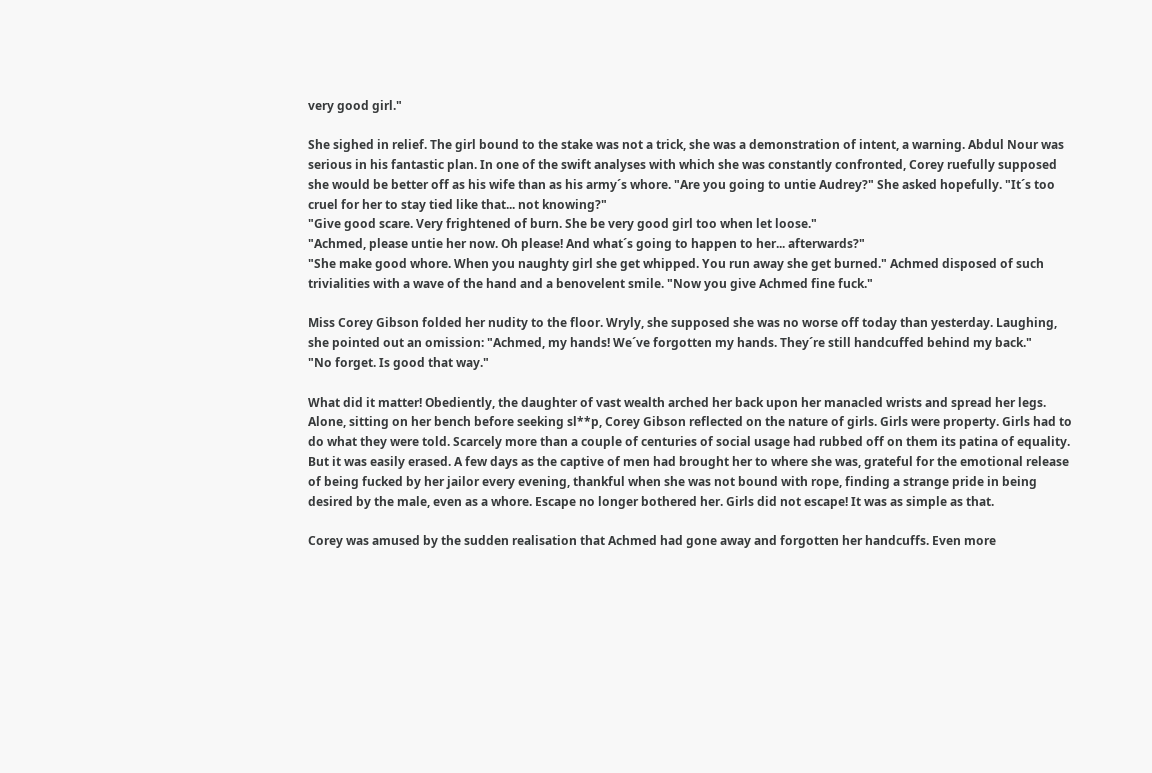very good girl."

She sighed in relief. The girl bound to the stake was not a trick, she was a demonstration of intent, a warning. Abdul Nour was serious in his fantastic plan. In one of the swift analyses with which she was constantly confronted, Corey ruefully supposed she would be better off as his wife than as his army´s whore. "Are you going to untie Audrey?" She asked hopefully. "It´s too cruel for her to stay tied like that... not knowing?"
"Give good scare. Very frightened of burn. She be very good girl too when let loose."
"Achmed, please untie her now. Oh please! And what´s going to happen to her... afterwards?"
"She make good whore. When you naughty girl she get whipped. You run away she get burned." Achmed disposed of such trivialities with a wave of the hand and a benovelent smile. "Now you give Achmed fine fuck."

Miss Corey Gibson folded her nudity to the floor. Wryly, she supposed she was no worse off today than yesterday. Laughing, she pointed out an omission: "Achmed, my hands! We´ve forgotten my hands. They´re still handcuffed behind my back."
"No forget. Is good that way."

What did it matter! Obediently, the daughter of vast wealth arched her back upon her manacled wrists and spread her legs.
Alone, sitting on her bench before seeking sl**p, Corey Gibson reflected on the nature of girls. Girls were property. Girls had to do what they were told. Scarcely more than a couple of centuries of social usage had rubbed off on them its patina of equality. But it was easily erased. A few days as the captive of men had brought her to where she was, grateful for the emotional release of being fucked by her jailor every evening, thankful when she was not bound with rope, finding a strange pride in being desired by the male, even as a whore. Escape no longer bothered her. Girls did not escape! It was as simple as that.

Corey was amused by the sudden realisation that Achmed had gone away and forgotten her handcuffs. Even more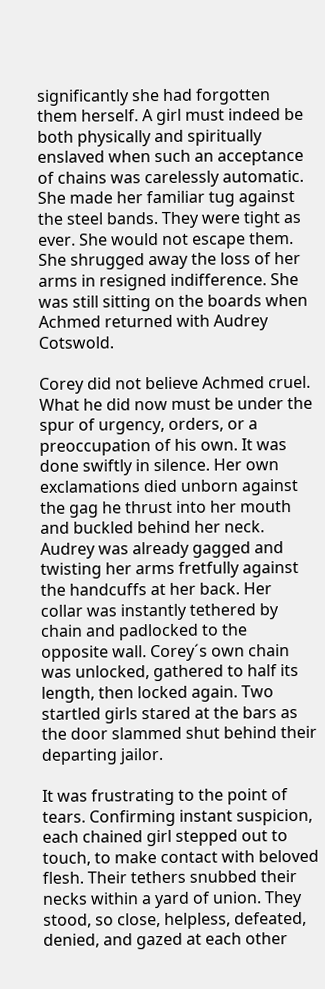significantly she had forgotten them herself. A girl must indeed be both physically and spiritually enslaved when such an acceptance of chains was carelessly automatic. She made her familiar tug against the steel bands. They were tight as ever. She would not escape them. She shrugged away the loss of her arms in resigned indifference. She was still sitting on the boards when Achmed returned with Audrey Cotswold.

Corey did not believe Achmed cruel. What he did now must be under the spur of urgency, orders, or a preoccupation of his own. It was done swiftly in silence. Her own exclamations died unborn against the gag he thrust into her mouth and buckled behind her neck. Audrey was already gagged and twisting her arms fretfully against the handcuffs at her back. Her collar was instantly tethered by chain and padlocked to the opposite wall. Corey´s own chain was unlocked, gathered to half its length, then locked again. Two startled girls stared at the bars as the door slammed shut behind their departing jailor.

It was frustrating to the point of tears. Confirming instant suspicion, each chained girl stepped out to touch, to make contact with beloved flesh. Their tethers snubbed their necks within a yard of union. They stood, so close, helpless, defeated, denied, and gazed at each other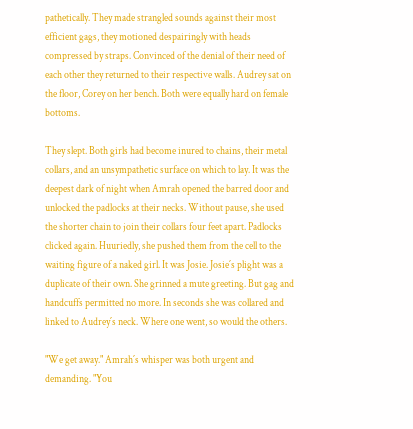pathetically. They made strangled sounds against their most efficient gags, they motioned despairingly with heads compressed by straps. Convinced of the denial of their need of each other they returned to their respective walls. Audrey sat on the floor, Corey on her bench. Both were equally hard on female bottoms.

They slept. Both girls had become inured to chains, their metal collars, and an unsympathetic surface on which to lay. It was the deepest dark of night when Amrah opened the barred door and unlocked the padlocks at their necks. Without pause, she used the shorter chain to join their collars four feet apart. Padlocks clicked again. Huuriedly, she pushed them from the cell to the waiting figure of a naked girl. It was Josie. Josie´s plight was a duplicate of their own. She grinned a mute greeting. But gag and handcuffs permitted no more. In seconds she was collared and linked to Audrey´s neck. Where one went, so would the others.

"We get away." Amrah´s whisper was both urgent and demanding. "You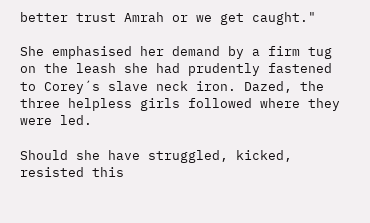better trust Amrah or we get caught."

She emphasised her demand by a firm tug on the leash she had prudently fastened to Corey´s slave neck iron. Dazed, the three helpless girls followed where they were led.

Should she have struggled, kicked, resisted this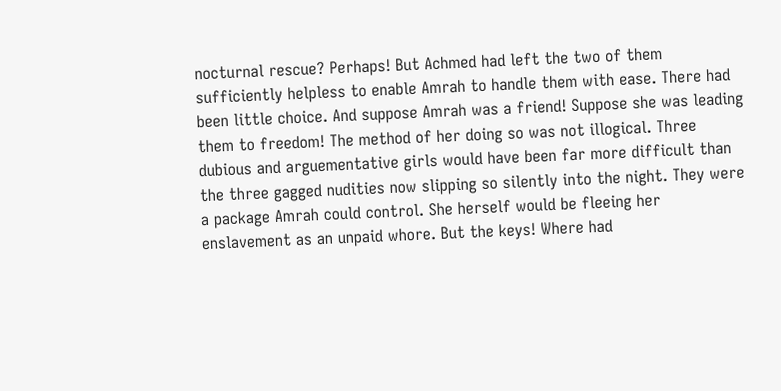nocturnal rescue? Perhaps! But Achmed had left the two of them sufficiently helpless to enable Amrah to handle them with ease. There had been little choice. And suppose Amrah was a friend! Suppose she was leading them to freedom! The method of her doing so was not illogical. Three dubious and arguementative girls would have been far more difficult than the three gagged nudities now slipping so silently into the night. They were a package Amrah could control. She herself would be fleeing her enslavement as an unpaid whore. But the keys! Where had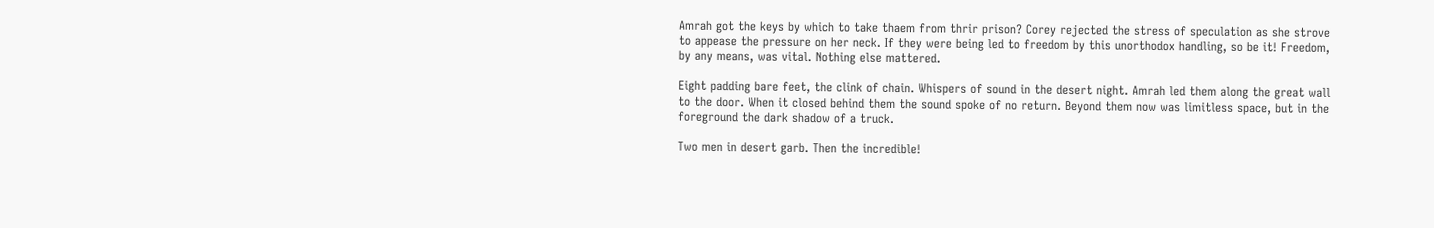Amrah got the keys by which to take thaem from thrir prison? Corey rejected the stress of speculation as she strove to appease the pressure on her neck. If they were being led to freedom by this unorthodox handling, so be it! Freedom, by any means, was vital. Nothing else mattered.

Eight padding bare feet, the clink of chain. Whispers of sound in the desert night. Amrah led them along the great wall to the door. When it closed behind them the sound spoke of no return. Beyond them now was limitless space, but in the foreground the dark shadow of a truck.

Two men in desert garb. Then the incredible!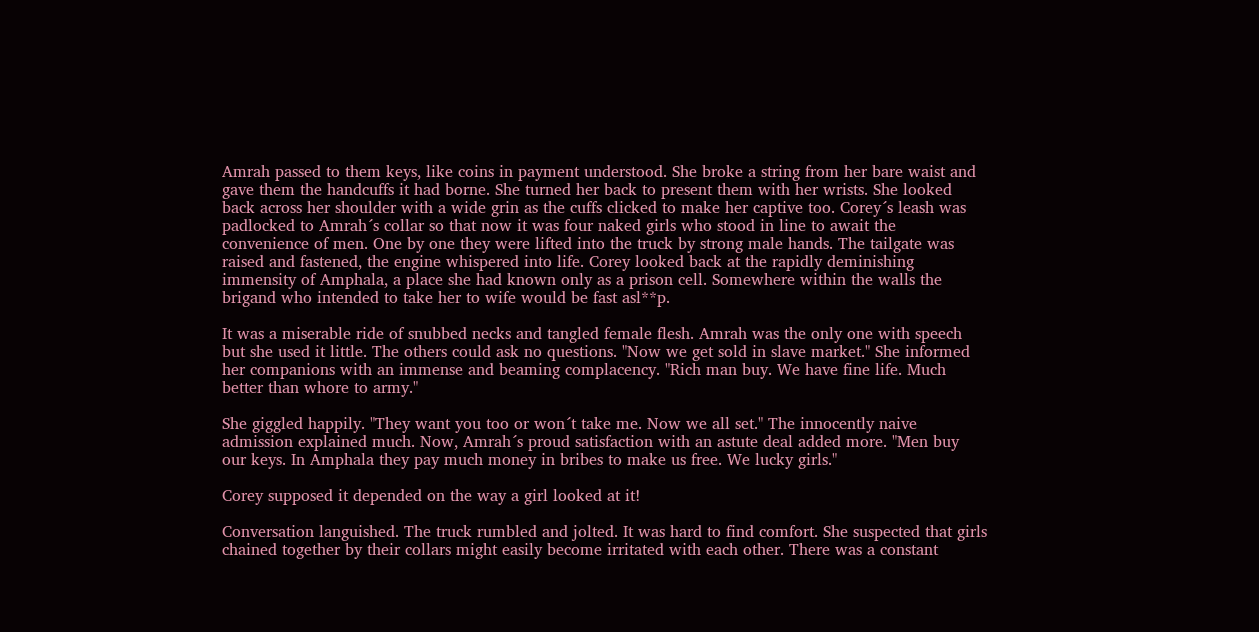Amrah passed to them keys, like coins in payment understood. She broke a string from her bare waist and gave them the handcuffs it had borne. She turned her back to present them with her wrists. She looked back across her shoulder with a wide grin as the cuffs clicked to make her captive too. Corey´s leash was padlocked to Amrah´s collar so that now it was four naked girls who stood in line to await the convenience of men. One by one they were lifted into the truck by strong male hands. The tailgate was raised and fastened, the engine whispered into life. Corey looked back at the rapidly deminishing immensity of Amphala, a place she had known only as a prison cell. Somewhere within the walls the brigand who intended to take her to wife would be fast asl**p.

It was a miserable ride of snubbed necks and tangled female flesh. Amrah was the only one with speech but she used it little. The others could ask no questions. "Now we get sold in slave market." She informed her companions with an immense and beaming complacency. "Rich man buy. We have fine life. Much better than whore to army."

She giggled happily. "They want you too or won´t take me. Now we all set." The innocently naive admission explained much. Now, Amrah´s proud satisfaction with an astute deal added more. "Men buy our keys. In Amphala they pay much money in bribes to make us free. We lucky girls."

Corey supposed it depended on the way a girl looked at it!

Conversation languished. The truck rumbled and jolted. It was hard to find comfort. She suspected that girls chained together by their collars might easily become irritated with each other. There was a constant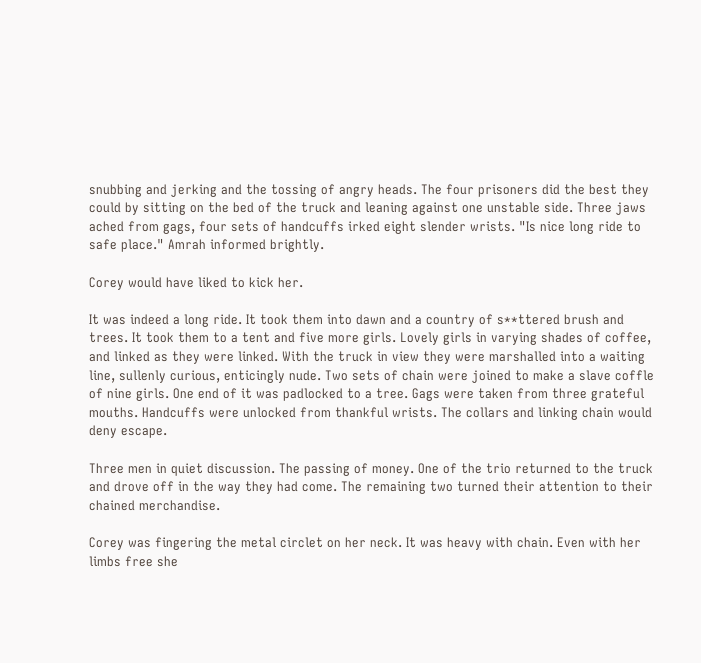snubbing and jerking and the tossing of angry heads. The four prisoners did the best they could by sitting on the bed of the truck and leaning against one unstable side. Three jaws ached from gags, four sets of handcuffs irked eight slender wrists. "Is nice long ride to safe place." Amrah informed brightly.

Corey would have liked to kick her.

It was indeed a long ride. It took them into dawn and a country of s**ttered brush and trees. It took them to a tent and five more girls. Lovely girls in varying shades of coffee, and linked as they were linked. With the truck in view they were marshalled into a waiting line, sullenly curious, enticingly nude. Two sets of chain were joined to make a slave coffle of nine girls. One end of it was padlocked to a tree. Gags were taken from three grateful mouths. Handcuffs were unlocked from thankful wrists. The collars and linking chain would deny escape.

Three men in quiet discussion. The passing of money. One of the trio returned to the truck and drove off in the way they had come. The remaining two turned their attention to their chained merchandise.

Corey was fingering the metal circlet on her neck. It was heavy with chain. Even with her limbs free she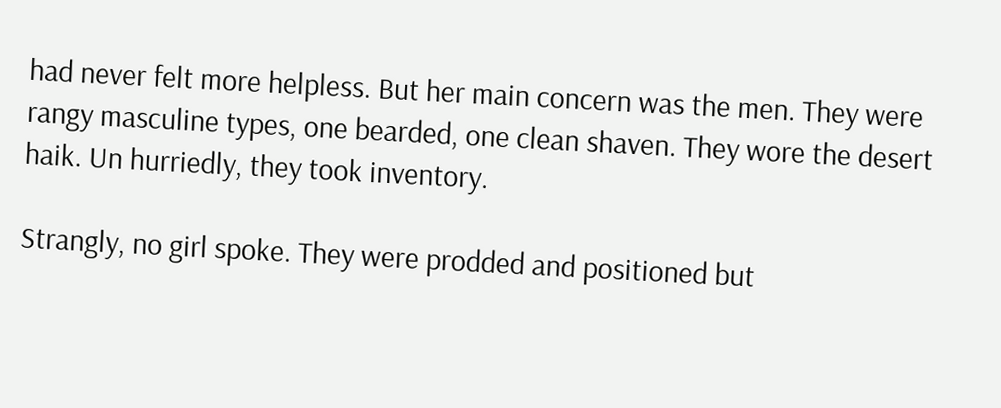had never felt more helpless. But her main concern was the men. They were rangy masculine types, one bearded, one clean shaven. They wore the desert haik. Un hurriedly, they took inventory.

Strangly, no girl spoke. They were prodded and positioned but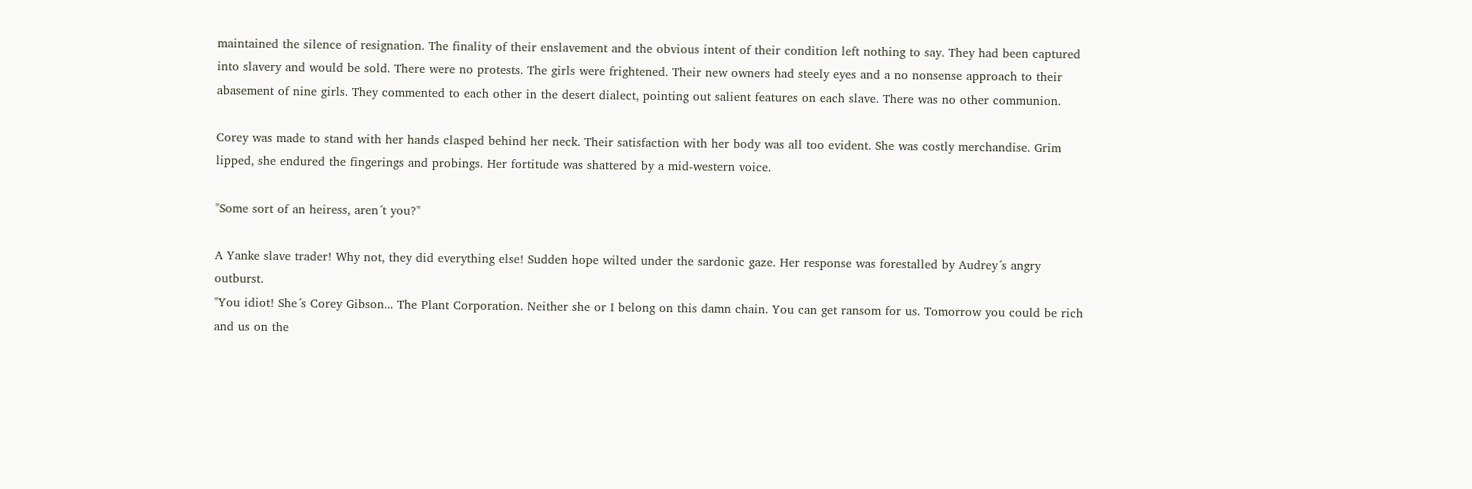maintained the silence of resignation. The finality of their enslavement and the obvious intent of their condition left nothing to say. They had been captured into slavery and would be sold. There were no protests. The girls were frightened. Their new owners had steely eyes and a no nonsense approach to their abasement of nine girls. They commented to each other in the desert dialect, pointing out salient features on each slave. There was no other communion.

Corey was made to stand with her hands clasped behind her neck. Their satisfaction with her body was all too evident. She was costly merchandise. Grim lipped, she endured the fingerings and probings. Her fortitude was shattered by a mid-western voice.

"Some sort of an heiress, aren´t you?"

A Yanke slave trader! Why not, they did everything else! Sudden hope wilted under the sardonic gaze. Her response was forestalled by Audrey´s angry outburst.
"You idiot! She´s Corey Gibson... The Plant Corporation. Neither she or I belong on this damn chain. You can get ransom for us. Tomorrow you could be rich and us on the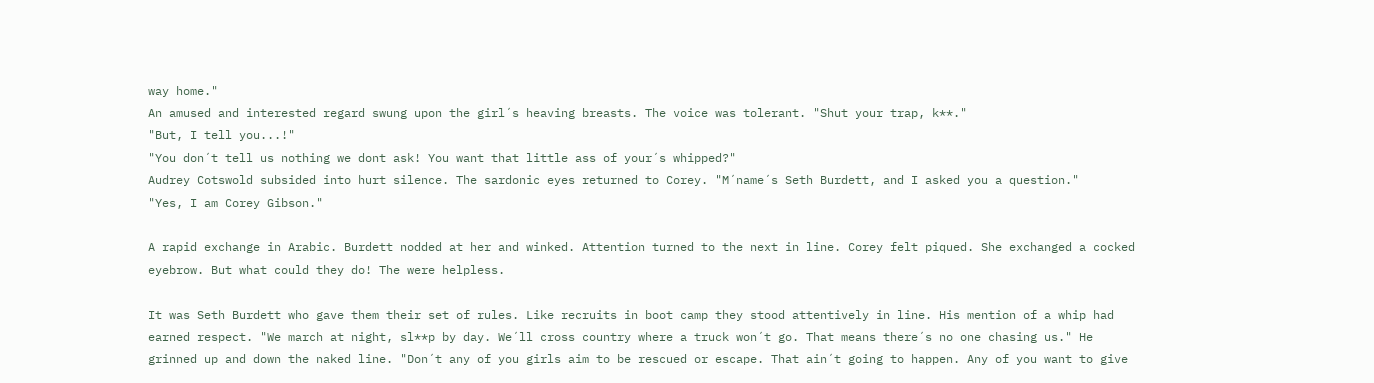way home."
An amused and interested regard swung upon the girl´s heaving breasts. The voice was tolerant. "Shut your trap, k**."
"But, I tell you...!"
"You don´t tell us nothing we dont ask! You want that little ass of your´s whipped?"
Audrey Cotswold subsided into hurt silence. The sardonic eyes returned to Corey. "M´name´s Seth Burdett, and I asked you a question."
"Yes, I am Corey Gibson."

A rapid exchange in Arabic. Burdett nodded at her and winked. Attention turned to the next in line. Corey felt piqued. She exchanged a cocked eyebrow. But what could they do! The were helpless.

It was Seth Burdett who gave them their set of rules. Like recruits in boot camp they stood attentively in line. His mention of a whip had earned respect. "We march at night, sl**p by day. We´ll cross country where a truck won´t go. That means there´s no one chasing us." He grinned up and down the naked line. "Don´t any of you girls aim to be rescued or escape. That ain´t going to happen. Any of you want to give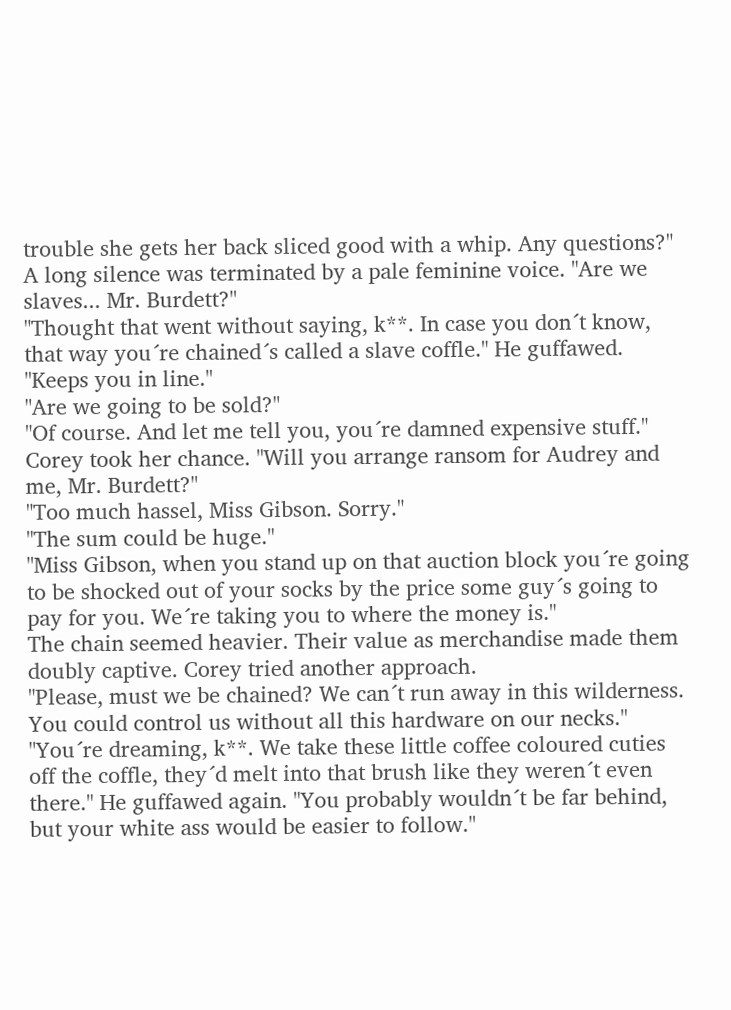trouble she gets her back sliced good with a whip. Any questions?"
A long silence was terminated by a pale feminine voice. "Are we slaves... Mr. Burdett?"
"Thought that went without saying, k**. In case you don´t know, that way you´re chained´s called a slave coffle." He guffawed. "Keeps you in line."
"Are we going to be sold?"
"Of course. And let me tell you, you´re damned expensive stuff."
Corey took her chance. "Will you arrange ransom for Audrey and me, Mr. Burdett?"
"Too much hassel, Miss Gibson. Sorry."
"The sum could be huge."
"Miss Gibson, when you stand up on that auction block you´re going to be shocked out of your socks by the price some guy´s going to pay for you. We´re taking you to where the money is."
The chain seemed heavier. Their value as merchandise made them doubly captive. Corey tried another approach.
"Please, must we be chained? We can´t run away in this wilderness. You could control us without all this hardware on our necks."
"You´re dreaming, k**. We take these little coffee coloured cuties off the coffle, they´d melt into that brush like they weren´t even there." He guffawed again. "You probably wouldn´t be far behind, but your white ass would be easier to follow."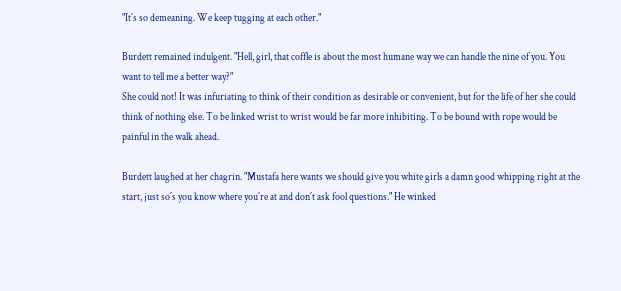"It´s so demeaning. We keep tugging at each other."

Burdett remained indulgent. "Hell, girl, that coffle is about the most humane way we can handle the nine of you. You want to tell me a better way?"
She could not! It was infuriating to think of their condition as desirable or convenient, but for the life of her she could think of nothing else. To be linked wrist to wrist would be far more inhibiting. To be bound with rope would be painful in the walk ahead.

Burdett laughed at her chagrin. "Mustafa here wants we should give you white girls a damn good whipping right at the start, just so´s you know where you´re at and don´t ask fool questions." He winked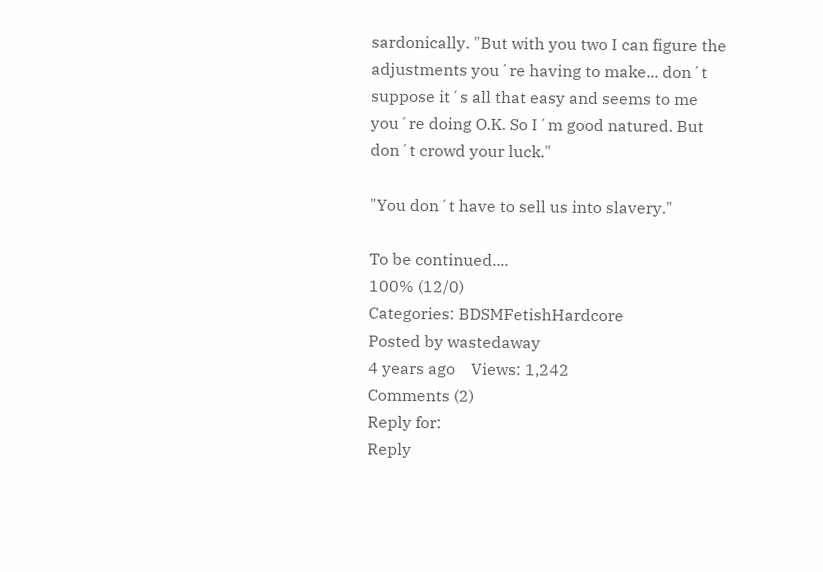sardonically. "But with you two I can figure the adjustments you´re having to make... don´t suppose it´s all that easy and seems to me you´re doing O.K. So I´m good natured. But don´t crowd your luck."

"You don´t have to sell us into slavery."

To be continued....
100% (12/0)
Categories: BDSMFetishHardcore
Posted by wastedaway
4 years ago    Views: 1,242
Comments (2)
Reply for:
Reply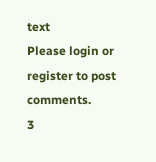text
Please login or register to post comments.
3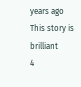years ago
This story is brilliant
4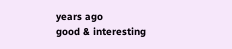years ago
good & interesting